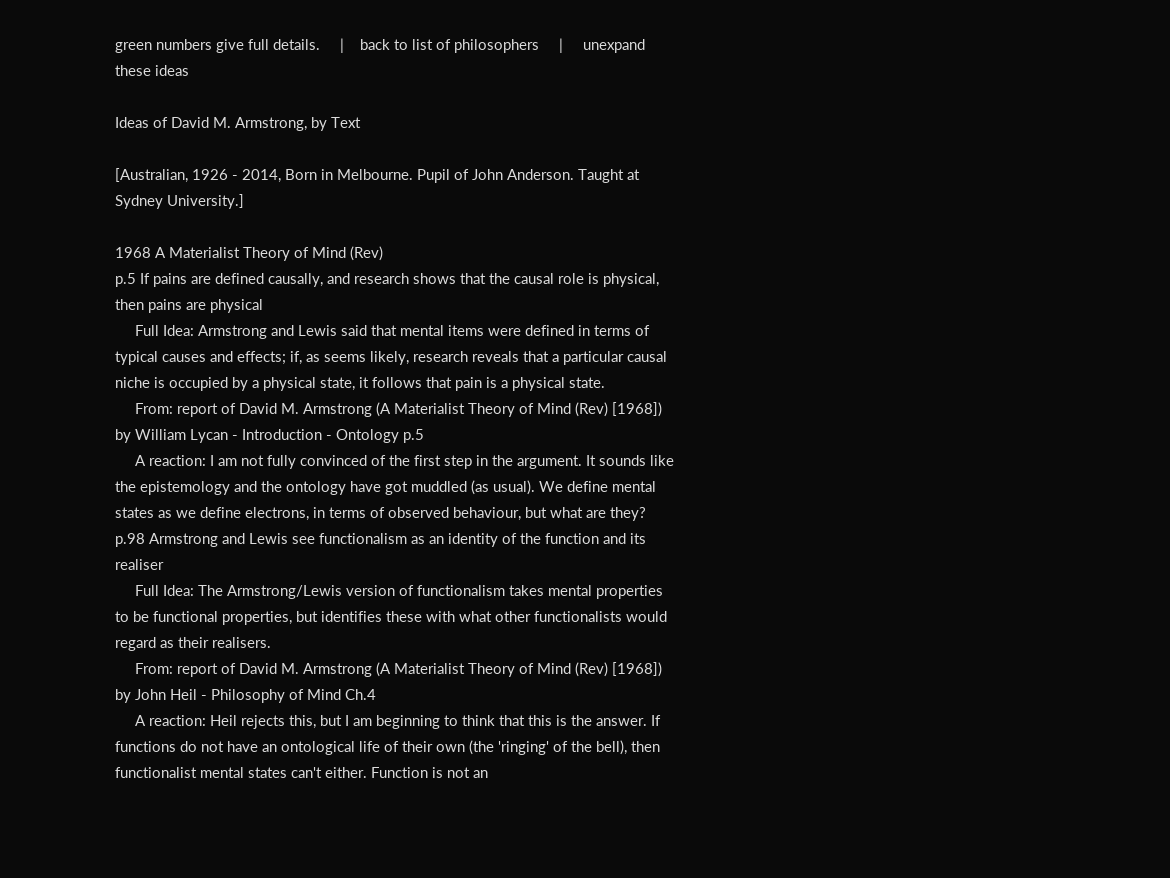green numbers give full details.     |    back to list of philosophers     |     unexpand these ideas

Ideas of David M. Armstrong, by Text

[Australian, 1926 - 2014, Born in Melbourne. Pupil of John Anderson. Taught at Sydney University.]

1968 A Materialist Theory of Mind (Rev)
p.5 If pains are defined causally, and research shows that the causal role is physical, then pains are physical
     Full Idea: Armstrong and Lewis said that mental items were defined in terms of typical causes and effects; if, as seems likely, research reveals that a particular causal niche is occupied by a physical state, it follows that pain is a physical state.
     From: report of David M. Armstrong (A Materialist Theory of Mind (Rev) [1968]) by William Lycan - Introduction - Ontology p.5
     A reaction: I am not fully convinced of the first step in the argument. It sounds like the epistemology and the ontology have got muddled (as usual). We define mental states as we define electrons, in terms of observed behaviour, but what are they?
p.98 Armstrong and Lewis see functionalism as an identity of the function and its realiser
     Full Idea: The Armstrong/Lewis version of functionalism takes mental properties to be functional properties, but identifies these with what other functionalists would regard as their realisers.
     From: report of David M. Armstrong (A Materialist Theory of Mind (Rev) [1968]) by John Heil - Philosophy of Mind Ch.4
     A reaction: Heil rejects this, but I am beginning to think that this is the answer. If functions do not have an ontological life of their own (the 'ringing' of the bell), then functionalist mental states can't either. Function is not an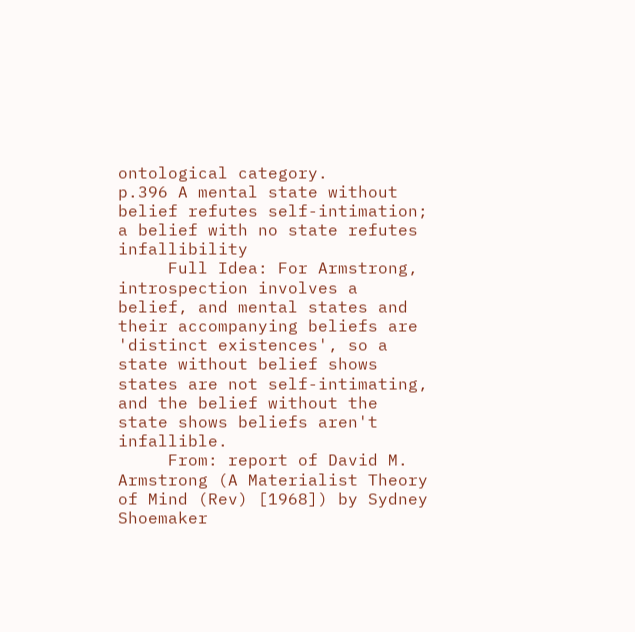ontological category.
p.396 A mental state without belief refutes self-intimation; a belief with no state refutes infallibility
     Full Idea: For Armstrong, introspection involves a belief, and mental states and their accompanying beliefs are 'distinct existences', so a state without belief shows states are not self-intimating, and the belief without the state shows beliefs aren't infallible.
     From: report of David M. Armstrong (A Materialist Theory of Mind (Rev) [1968]) by Sydney Shoemaker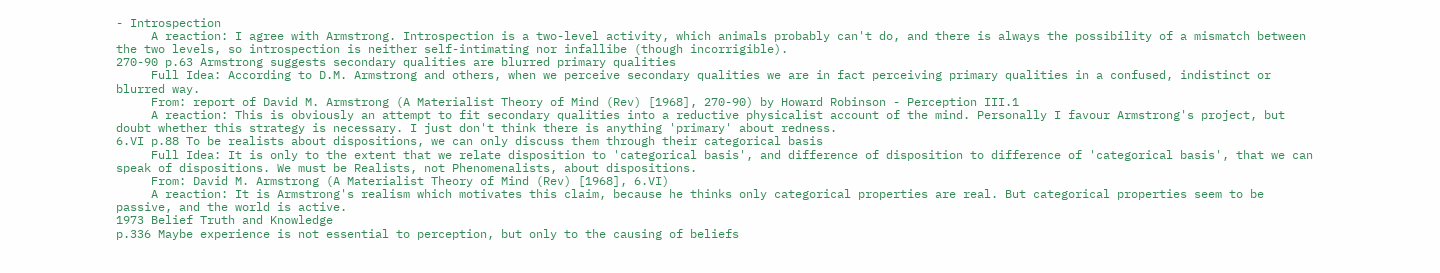- Introspection
     A reaction: I agree with Armstrong. Introspection is a two-level activity, which animals probably can't do, and there is always the possibility of a mismatch between the two levels, so introspection is neither self-intimating nor infallibe (though incorrigible).
270-90 p.63 Armstrong suggests secondary qualities are blurred primary qualities
     Full Idea: According to D.M. Armstrong and others, when we perceive secondary qualities we are in fact perceiving primary qualities in a confused, indistinct or blurred way.
     From: report of David M. Armstrong (A Materialist Theory of Mind (Rev) [1968], 270-90) by Howard Robinson - Perception III.1
     A reaction: This is obviously an attempt to fit secondary qualities into a reductive physicalist account of the mind. Personally I favour Armstrong's project, but doubt whether this strategy is necessary. I just don't think there is anything 'primary' about redness.
6.VI p.88 To be realists about dispositions, we can only discuss them through their categorical basis
     Full Idea: It is only to the extent that we relate disposition to 'categorical basis', and difference of disposition to difference of 'categorical basis', that we can speak of dispositions. We must be Realists, not Phenomenalists, about dispositions.
     From: David M. Armstrong (A Materialist Theory of Mind (Rev) [1968], 6.VI)
     A reaction: It is Armstrong's realism which motivates this claim, because he thinks only categorical properties are real. But categorical properties seem to be passive, and the world is active.
1973 Belief Truth and Knowledge
p.336 Maybe experience is not essential to perception, but only to the causing of beliefs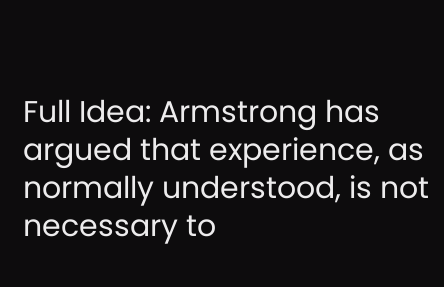Full Idea: Armstrong has argued that experience, as normally understood, is not necessary to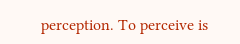perception. To perceive is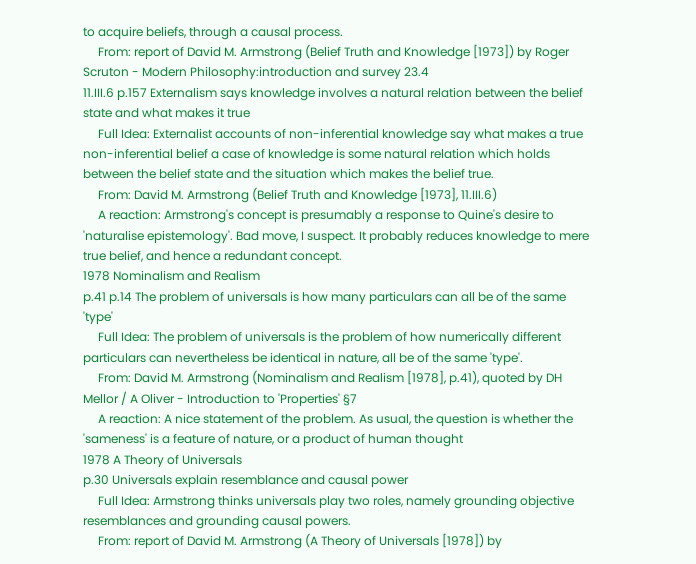to acquire beliefs, through a causal process.
     From: report of David M. Armstrong (Belief Truth and Knowledge [1973]) by Roger Scruton - Modern Philosophy:introduction and survey 23.4
11.III.6 p.157 Externalism says knowledge involves a natural relation between the belief state and what makes it true
     Full Idea: Externalist accounts of non-inferential knowledge say what makes a true non-inferential belief a case of knowledge is some natural relation which holds between the belief state and the situation which makes the belief true.
     From: David M. Armstrong (Belief Truth and Knowledge [1973], 11.III.6)
     A reaction: Armstrong's concept is presumably a response to Quine's desire to 'naturalise epistemology'. Bad move, I suspect. It probably reduces knowledge to mere true belief, and hence a redundant concept.
1978 Nominalism and Realism
p.41 p.14 The problem of universals is how many particulars can all be of the same 'type'
     Full Idea: The problem of universals is the problem of how numerically different particulars can nevertheless be identical in nature, all be of the same 'type'.
     From: David M. Armstrong (Nominalism and Realism [1978], p.41), quoted by DH Mellor / A Oliver - Introduction to 'Properties' §7
     A reaction: A nice statement of the problem. As usual, the question is whether the 'sameness' is a feature of nature, or a product of human thought
1978 A Theory of Universals
p.30 Universals explain resemblance and causal power
     Full Idea: Armstrong thinks universals play two roles, namely grounding objective resemblances and grounding causal powers.
     From: report of David M. Armstrong (A Theory of Universals [1978]) by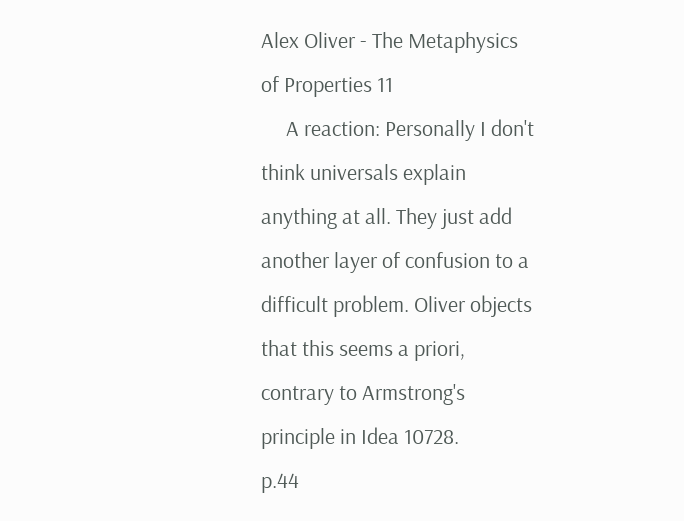Alex Oliver - The Metaphysics of Properties 11
     A reaction: Personally I don't think universals explain anything at all. They just add another layer of confusion to a difficult problem. Oliver objects that this seems a priori, contrary to Armstrong's principle in Idea 10728.
p.44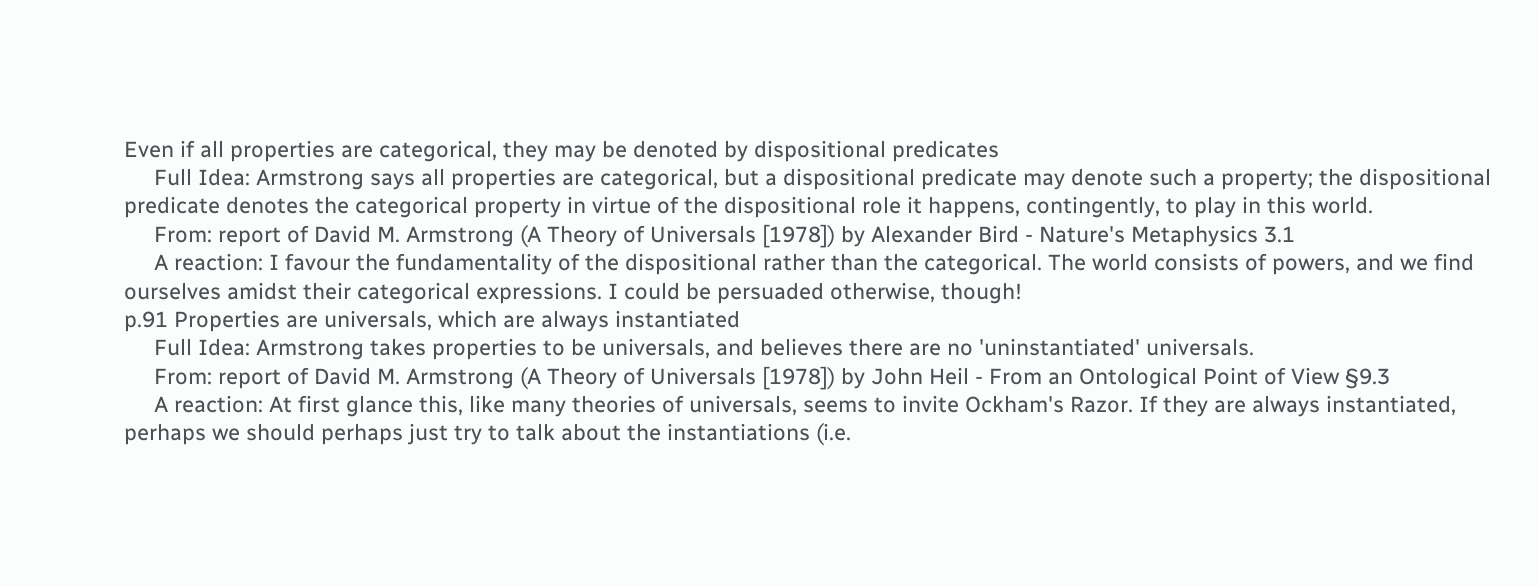Even if all properties are categorical, they may be denoted by dispositional predicates
     Full Idea: Armstrong says all properties are categorical, but a dispositional predicate may denote such a property; the dispositional predicate denotes the categorical property in virtue of the dispositional role it happens, contingently, to play in this world.
     From: report of David M. Armstrong (A Theory of Universals [1978]) by Alexander Bird - Nature's Metaphysics 3.1
     A reaction: I favour the fundamentality of the dispositional rather than the categorical. The world consists of powers, and we find ourselves amidst their categorical expressions. I could be persuaded otherwise, though!
p.91 Properties are universals, which are always instantiated
     Full Idea: Armstrong takes properties to be universals, and believes there are no 'uninstantiated' universals.
     From: report of David M. Armstrong (A Theory of Universals [1978]) by John Heil - From an Ontological Point of View §9.3
     A reaction: At first glance this, like many theories of universals, seems to invite Ockham's Razor. If they are always instantiated, perhaps we should perhaps just try to talk about the instantiations (i.e.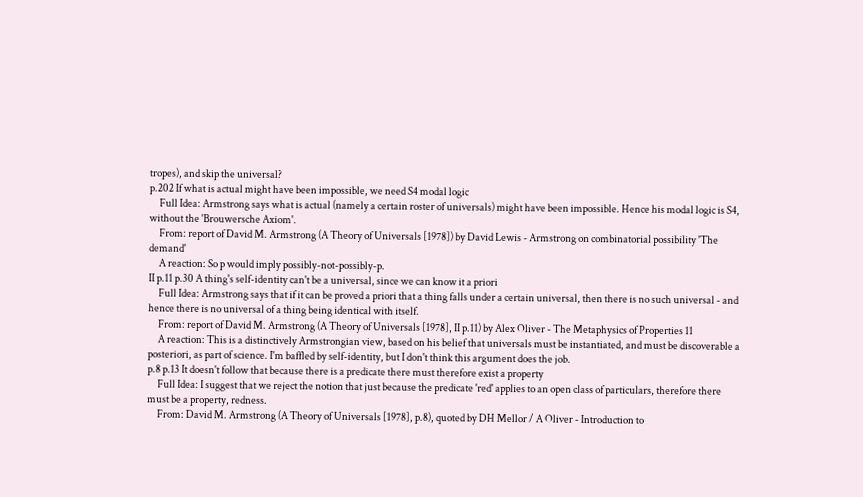tropes), and skip the universal?
p.202 If what is actual might have been impossible, we need S4 modal logic
     Full Idea: Armstrong says what is actual (namely a certain roster of universals) might have been impossible. Hence his modal logic is S4, without the 'Brouwersche Axiom'.
     From: report of David M. Armstrong (A Theory of Universals [1978]) by David Lewis - Armstrong on combinatorial possibility 'The demand'
     A reaction: So p would imply possibly-not-possibly-p.
II p.11 p.30 A thing's self-identity can't be a universal, since we can know it a priori
     Full Idea: Armstrong says that if it can be proved a priori that a thing falls under a certain universal, then there is no such universal - and hence there is no universal of a thing being identical with itself.
     From: report of David M. Armstrong (A Theory of Universals [1978], II p.11) by Alex Oliver - The Metaphysics of Properties 11
     A reaction: This is a distinctively Armstrongian view, based on his belief that universals must be instantiated, and must be discoverable a posteriori, as part of science. I'm baffled by self-identity, but I don't think this argument does the job.
p.8 p.13 It doesn't follow that because there is a predicate there must therefore exist a property
     Full Idea: I suggest that we reject the notion that just because the predicate 'red' applies to an open class of particulars, therefore there must be a property, redness.
     From: David M. Armstrong (A Theory of Universals [1978], p.8), quoted by DH Mellor / A Oliver - Introduction to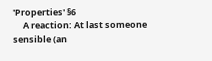'Properties' §6
     A reaction: At last someone sensible (an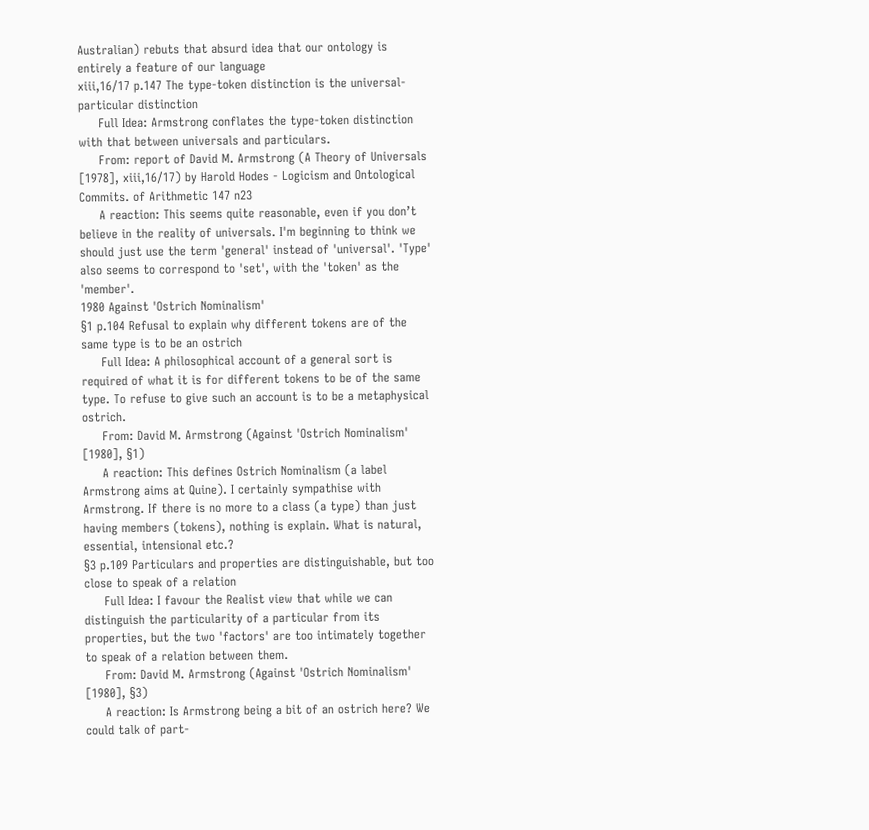Australian) rebuts that absurd idea that our ontology is entirely a feature of our language
xiii,16/17 p.147 The type-token distinction is the universal-particular distinction
     Full Idea: Armstrong conflates the type-token distinction with that between universals and particulars.
     From: report of David M. Armstrong (A Theory of Universals [1978], xiii,16/17) by Harold Hodes - Logicism and Ontological Commits. of Arithmetic 147 n23
     A reaction: This seems quite reasonable, even if you don’t believe in the reality of universals. I'm beginning to think we should just use the term 'general' instead of 'universal'. 'Type' also seems to correspond to 'set', with the 'token' as the 'member'.
1980 Against 'Ostrich Nominalism'
§1 p.104 Refusal to explain why different tokens are of the same type is to be an ostrich
     Full Idea: A philosophical account of a general sort is required of what it is for different tokens to be of the same type. To refuse to give such an account is to be a metaphysical ostrich.
     From: David M. Armstrong (Against 'Ostrich Nominalism' [1980], §1)
     A reaction: This defines Ostrich Nominalism (a label Armstrong aims at Quine). I certainly sympathise with Armstrong. If there is no more to a class (a type) than just having members (tokens), nothing is explain. What is natural, essential, intensional etc.?
§3 p.109 Particulars and properties are distinguishable, but too close to speak of a relation
     Full Idea: I favour the Realist view that while we can distinguish the particularity of a particular from its properties, but the two 'factors' are too intimately together to speak of a relation between them.
     From: David M. Armstrong (Against 'Ostrich Nominalism' [1980], §3)
     A reaction: Is Armstrong being a bit of an ostrich here? We could talk of part-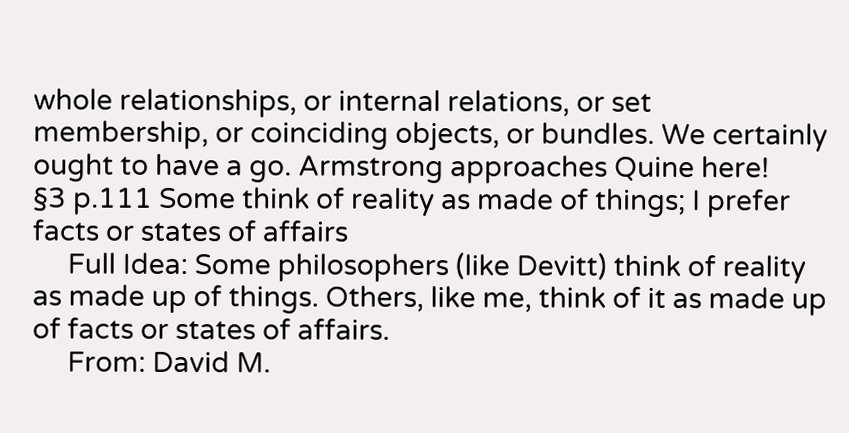whole relationships, or internal relations, or set membership, or coinciding objects, or bundles. We certainly ought to have a go. Armstrong approaches Quine here!
§3 p.111 Some think of reality as made of things; I prefer facts or states of affairs
     Full Idea: Some philosophers (like Devitt) think of reality as made up of things. Others, like me, think of it as made up of facts or states of affairs.
     From: David M.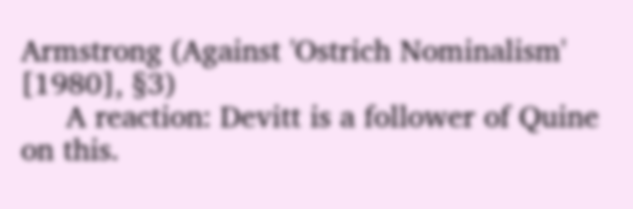Armstrong (Against 'Ostrich Nominalism' [1980], §3)
     A reaction: Devitt is a follower of Quine on this.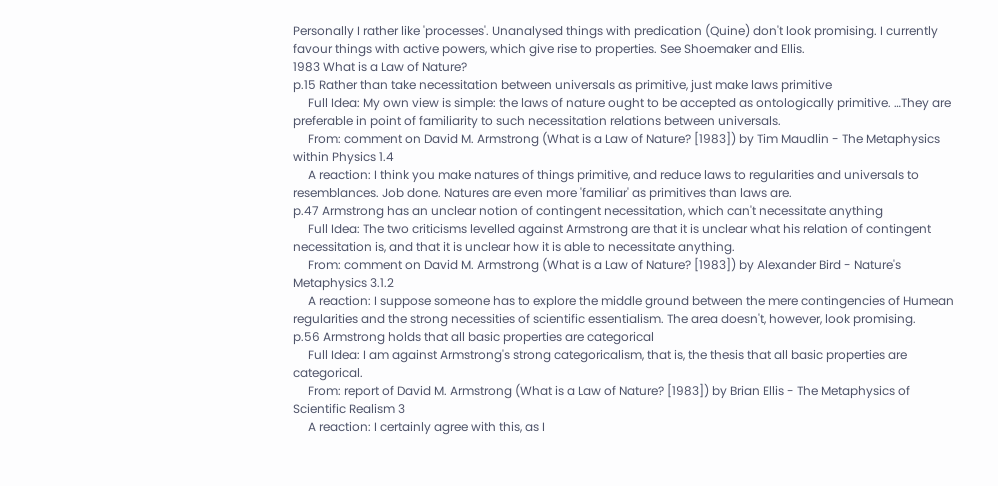Personally I rather like 'processes'. Unanalysed things with predication (Quine) don't look promising. I currently favour things with active powers, which give rise to properties. See Shoemaker and Ellis.
1983 What is a Law of Nature?
p.15 Rather than take necessitation between universals as primitive, just make laws primitive
     Full Idea: My own view is simple: the laws of nature ought to be accepted as ontologically primitive. …They are preferable in point of familiarity to such necessitation relations between universals.
     From: comment on David M. Armstrong (What is a Law of Nature? [1983]) by Tim Maudlin - The Metaphysics within Physics 1.4
     A reaction: I think you make natures of things primitive, and reduce laws to regularities and universals to resemblances. Job done. Natures are even more 'familiar' as primitives than laws are.
p.47 Armstrong has an unclear notion of contingent necessitation, which can't necessitate anything
     Full Idea: The two criticisms levelled against Armstrong are that it is unclear what his relation of contingent necessitation is, and that it is unclear how it is able to necessitate anything.
     From: comment on David M. Armstrong (What is a Law of Nature? [1983]) by Alexander Bird - Nature's Metaphysics 3.1.2
     A reaction: I suppose someone has to explore the middle ground between the mere contingencies of Humean regularities and the strong necessities of scientific essentialism. The area doesn't, however, look promising.
p.56 Armstrong holds that all basic properties are categorical
     Full Idea: I am against Armstrong's strong categoricalism, that is, the thesis that all basic properties are categorical.
     From: report of David M. Armstrong (What is a Law of Nature? [1983]) by Brian Ellis - The Metaphysics of Scientific Realism 3
     A reaction: I certainly agree with this, as I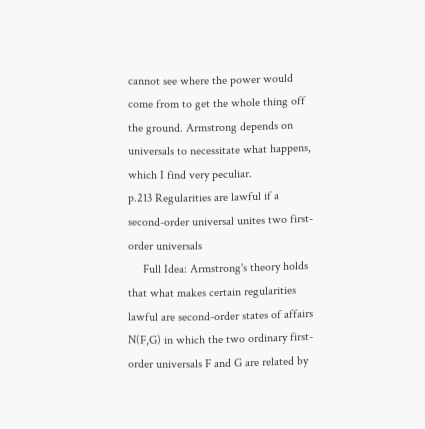cannot see where the power would come from to get the whole thing off the ground. Armstrong depends on universals to necessitate what happens, which I find very peculiar.
p.213 Regularities are lawful if a second-order universal unites two first-order universals
     Full Idea: Armstrong's theory holds that what makes certain regularities lawful are second-order states of affairs N(F,G) in which the two ordinary first-order universals F and G are related by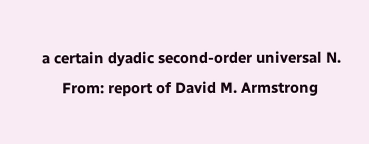a certain dyadic second-order universal N.
     From: report of David M. Armstrong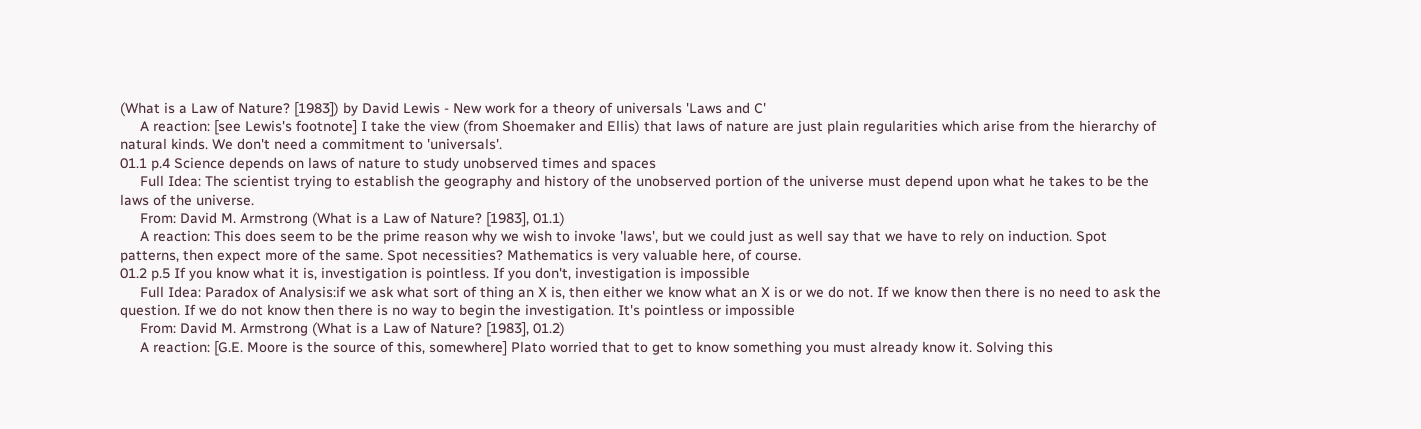(What is a Law of Nature? [1983]) by David Lewis - New work for a theory of universals 'Laws and C'
     A reaction: [see Lewis's footnote] I take the view (from Shoemaker and Ellis) that laws of nature are just plain regularities which arise from the hierarchy of natural kinds. We don't need a commitment to 'universals'.
01.1 p.4 Science depends on laws of nature to study unobserved times and spaces
     Full Idea: The scientist trying to establish the geography and history of the unobserved portion of the universe must depend upon what he takes to be the laws of the universe.
     From: David M. Armstrong (What is a Law of Nature? [1983], 01.1)
     A reaction: This does seem to be the prime reason why we wish to invoke 'laws', but we could just as well say that we have to rely on induction. Spot patterns, then expect more of the same. Spot necessities? Mathematics is very valuable here, of course.
01.2 p.5 If you know what it is, investigation is pointless. If you don't, investigation is impossible
     Full Idea: Paradox of Analysis:if we ask what sort of thing an X is, then either we know what an X is or we do not. If we know then there is no need to ask the question. If we do not know then there is no way to begin the investigation. It's pointless or impossible
     From: David M. Armstrong (What is a Law of Nature? [1983], 01.2)
     A reaction: [G.E. Moore is the source of this, somewhere] Plato worried that to get to know something you must already know it. Solving this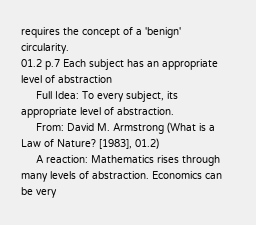requires the concept of a 'benign' circularity.
01.2 p.7 Each subject has an appropriate level of abstraction
     Full Idea: To every subject, its appropriate level of abstraction.
     From: David M. Armstrong (What is a Law of Nature? [1983], 01.2)
     A reaction: Mathematics rises through many levels of abstraction. Economics can be very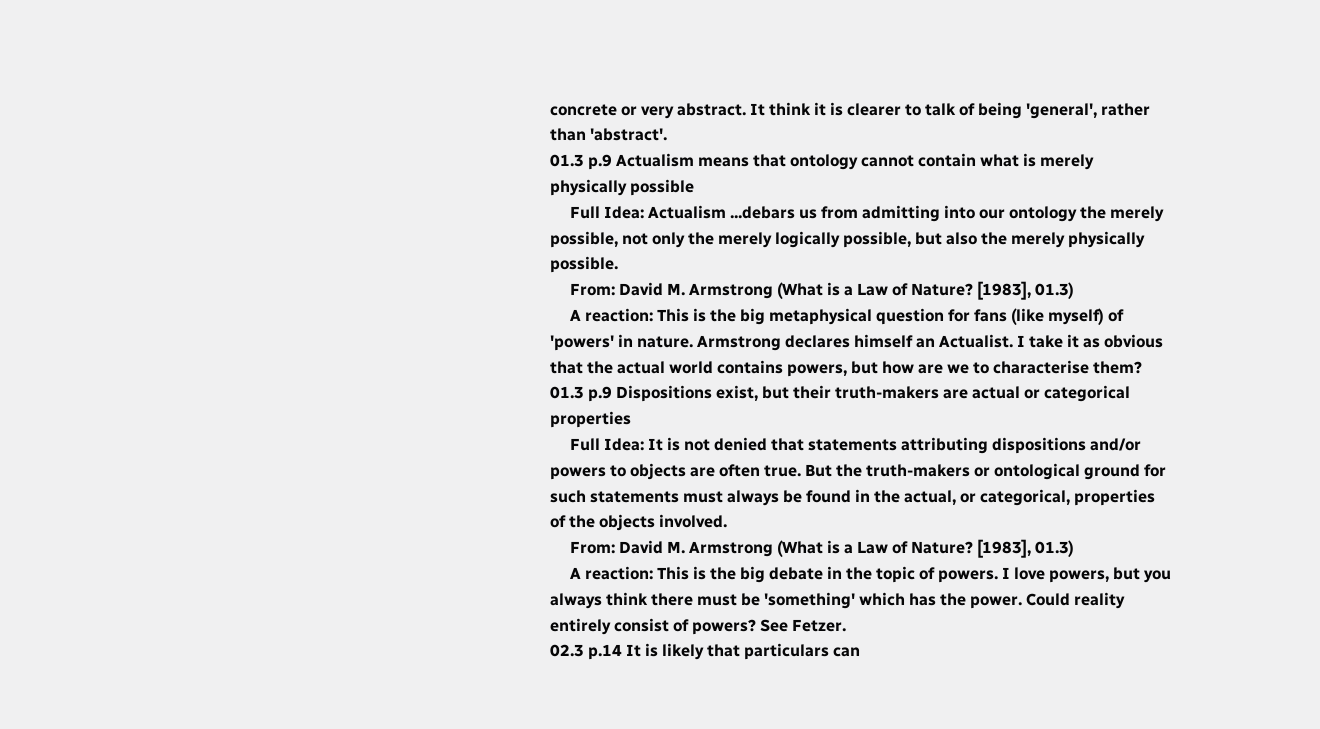concrete or very abstract. It think it is clearer to talk of being 'general', rather than 'abstract'.
01.3 p.9 Actualism means that ontology cannot contain what is merely physically possible
     Full Idea: Actualism ...debars us from admitting into our ontology the merely possible, not only the merely logically possible, but also the merely physically possible.
     From: David M. Armstrong (What is a Law of Nature? [1983], 01.3)
     A reaction: This is the big metaphysical question for fans (like myself) of 'powers' in nature. Armstrong declares himself an Actualist. I take it as obvious that the actual world contains powers, but how are we to characterise them?
01.3 p.9 Dispositions exist, but their truth-makers are actual or categorical properties
     Full Idea: It is not denied that statements attributing dispositions and/or powers to objects are often true. But the truth-makers or ontological ground for such statements must always be found in the actual, or categorical, properties of the objects involved.
     From: David M. Armstrong (What is a Law of Nature? [1983], 01.3)
     A reaction: This is the big debate in the topic of powers. I love powers, but you always think there must be 'something' which has the power. Could reality entirely consist of powers? See Fetzer.
02.3 p.14 It is likely that particulars can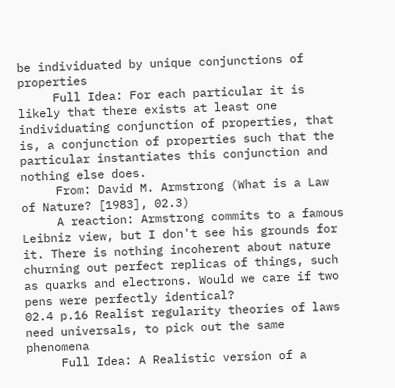be individuated by unique conjunctions of properties
     Full Idea: For each particular it is likely that there exists at least one individuating conjunction of properties, that is, a conjunction of properties such that the particular instantiates this conjunction and nothing else does.
     From: David M. Armstrong (What is a Law of Nature? [1983], 02.3)
     A reaction: Armstrong commits to a famous Leibniz view, but I don't see his grounds for it. There is nothing incoherent about nature churning out perfect replicas of things, such as quarks and electrons. Would we care if two pens were perfectly identical?
02.4 p.16 Realist regularity theories of laws need universals, to pick out the same phenomena
     Full Idea: A Realistic version of a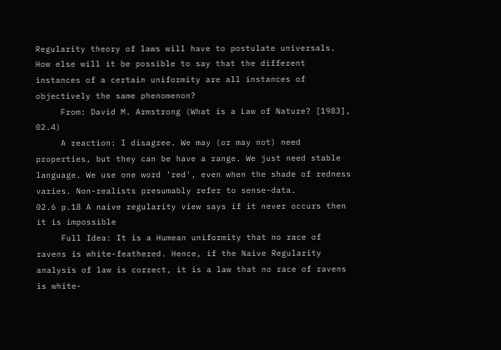Regularity theory of laws will have to postulate universals. How else will it be possible to say that the different instances of a certain uniformity are all instances of objectively the same phenomenon?
     From: David M. Armstrong (What is a Law of Nature? [1983], 02.4)
     A reaction: I disagree. We may (or may not) need properties, but they can be have a range. We just need stable language. We use one word 'red', even when the shade of redness varies. Non-realists presumably refer to sense-data.
02.6 p.18 A naive regularity view says if it never occurs then it is impossible
     Full Idea: It is a Humean uniformity that no race of ravens is white-feathered. Hence, if the Naive Regularity analysis of law is correct, it is a law that no race of ravens is white-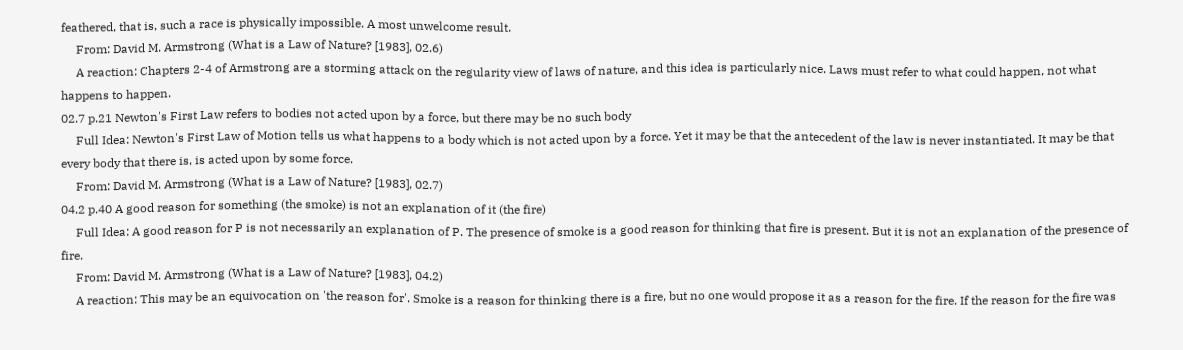feathered, that is, such a race is physically impossible. A most unwelcome result.
     From: David M. Armstrong (What is a Law of Nature? [1983], 02.6)
     A reaction: Chapters 2-4 of Armstrong are a storming attack on the regularity view of laws of nature, and this idea is particularly nice. Laws must refer to what could happen, not what happens to happen.
02.7 p.21 Newton's First Law refers to bodies not acted upon by a force, but there may be no such body
     Full Idea: Newton's First Law of Motion tells us what happens to a body which is not acted upon by a force. Yet it may be that the antecedent of the law is never instantiated. It may be that every body that there is, is acted upon by some force.
     From: David M. Armstrong (What is a Law of Nature? [1983], 02.7)
04.2 p.40 A good reason for something (the smoke) is not an explanation of it (the fire)
     Full Idea: A good reason for P is not necessarily an explanation of P. The presence of smoke is a good reason for thinking that fire is present. But it is not an explanation of the presence of fire.
     From: David M. Armstrong (What is a Law of Nature? [1983], 04.2)
     A reaction: This may be an equivocation on 'the reason for'. Smoke is a reason for thinking there is a fire, but no one would propose it as a reason for the fire. If the reason for the fire was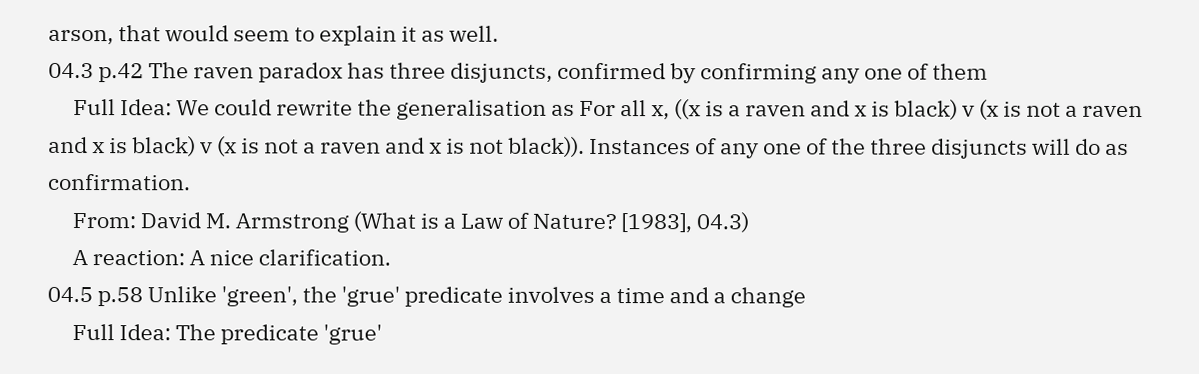arson, that would seem to explain it as well.
04.3 p.42 The raven paradox has three disjuncts, confirmed by confirming any one of them
     Full Idea: We could rewrite the generalisation as For all x, ((x is a raven and x is black) v (x is not a raven and x is black) v (x is not a raven and x is not black)). Instances of any one of the three disjuncts will do as confirmation.
     From: David M. Armstrong (What is a Law of Nature? [1983], 04.3)
     A reaction: A nice clarification.
04.5 p.58 Unlike 'green', the 'grue' predicate involves a time and a change
     Full Idea: The predicate 'grue'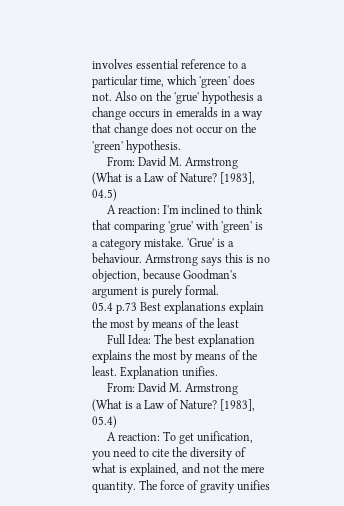involves essential reference to a particular time, which 'green' does not. Also on the 'grue' hypothesis a change occurs in emeralds in a way that change does not occur on the 'green' hypothesis.
     From: David M. Armstrong (What is a Law of Nature? [1983], 04.5)
     A reaction: I'm inclined to think that comparing 'grue' with 'green' is a category mistake. 'Grue' is a behaviour. Armstrong says this is no objection, because Goodman's argument is purely formal.
05.4 p.73 Best explanations explain the most by means of the least
     Full Idea: The best explanation explains the most by means of the least. Explanation unifies.
     From: David M. Armstrong (What is a Law of Nature? [1983], 05.4)
     A reaction: To get unification, you need to cite the diversity of what is explained, and not the mere quantity. The force of gravity unifies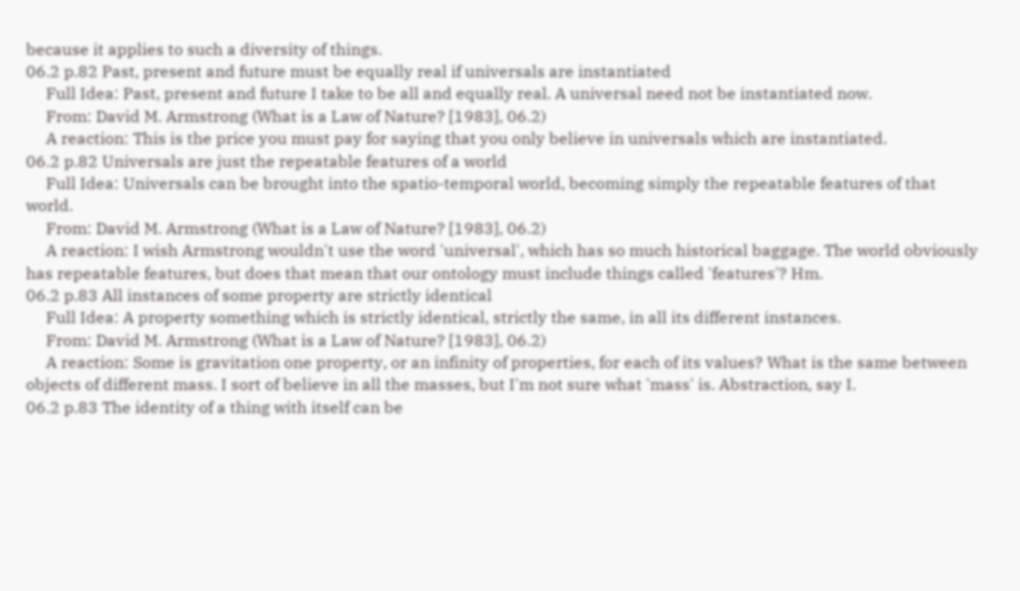because it applies to such a diversity of things.
06.2 p.82 Past, present and future must be equally real if universals are instantiated
     Full Idea: Past, present and future I take to be all and equally real. A universal need not be instantiated now.
     From: David M. Armstrong (What is a Law of Nature? [1983], 06.2)
     A reaction: This is the price you must pay for saying that you only believe in universals which are instantiated.
06.2 p.82 Universals are just the repeatable features of a world
     Full Idea: Universals can be brought into the spatio-temporal world, becoming simply the repeatable features of that world.
     From: David M. Armstrong (What is a Law of Nature? [1983], 06.2)
     A reaction: I wish Armstrong wouldn't use the word 'universal', which has so much historical baggage. The world obviously has repeatable features, but does that mean that our ontology must include things called 'features'? Hm.
06.2 p.83 All instances of some property are strictly identical
     Full Idea: A property something which is strictly identical, strictly the same, in all its different instances.
     From: David M. Armstrong (What is a Law of Nature? [1983], 06.2)
     A reaction: Some is gravitation one property, or an infinity of properties, for each of its values? What is the same between objects of different mass. I sort of believe in all the masses, but I'm not sure what 'mass' is. Abstraction, say I.
06.2 p.83 The identity of a thing with itself can be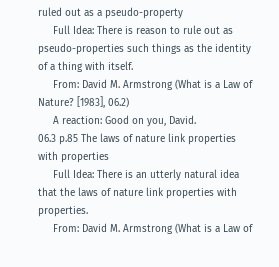ruled out as a pseudo-property
     Full Idea: There is reason to rule out as pseudo-properties such things as the identity of a thing with itself.
     From: David M. Armstrong (What is a Law of Nature? [1983], 06.2)
     A reaction: Good on you, David.
06.3 p.85 The laws of nature link properties with properties
     Full Idea: There is an utterly natural idea that the laws of nature link properties with properties.
     From: David M. Armstrong (What is a Law of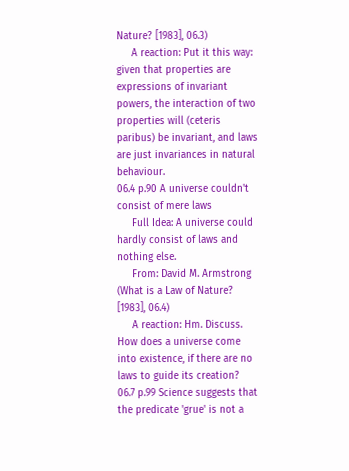Nature? [1983], 06.3)
     A reaction: Put it this way: given that properties are expressions of invariant powers, the interaction of two properties will (ceteris paribus) be invariant, and laws are just invariances in natural behaviour.
06.4 p.90 A universe couldn't consist of mere laws
     Full Idea: A universe could hardly consist of laws and nothing else.
     From: David M. Armstrong (What is a Law of Nature? [1983], 06.4)
     A reaction: Hm. Discuss. How does a universe come into existence, if there are no laws to guide its creation?
06.7 p.99 Science suggests that the predicate 'grue' is not a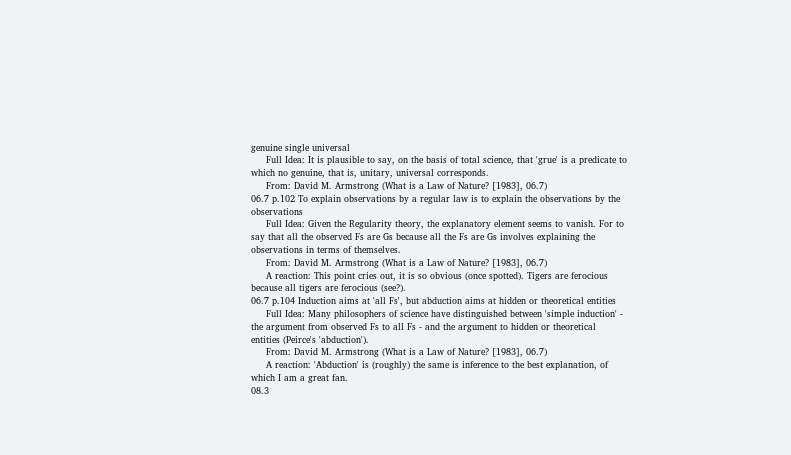genuine single universal
     Full Idea: It is plausible to say, on the basis of total science, that 'grue' is a predicate to which no genuine, that is, unitary, universal corresponds.
     From: David M. Armstrong (What is a Law of Nature? [1983], 06.7)
06.7 p.102 To explain observations by a regular law is to explain the observations by the observations
     Full Idea: Given the Regularity theory, the explanatory element seems to vanish. For to say that all the observed Fs are Gs because all the Fs are Gs involves explaining the observations in terms of themselves.
     From: David M. Armstrong (What is a Law of Nature? [1983], 06.7)
     A reaction: This point cries out, it is so obvious (once spotted). Tigers are ferocious because all tigers are ferocious (see?).
06.7 p.104 Induction aims at 'all Fs', but abduction aims at hidden or theoretical entities
     Full Idea: Many philosophers of science have distinguished between 'simple induction' - the argument from observed Fs to all Fs - and the argument to hidden or theoretical entities (Peirce's 'abduction').
     From: David M. Armstrong (What is a Law of Nature? [1983], 06.7)
     A reaction: 'Abduction' is (roughly) the same is inference to the best explanation, of which I am a great fan.
08.3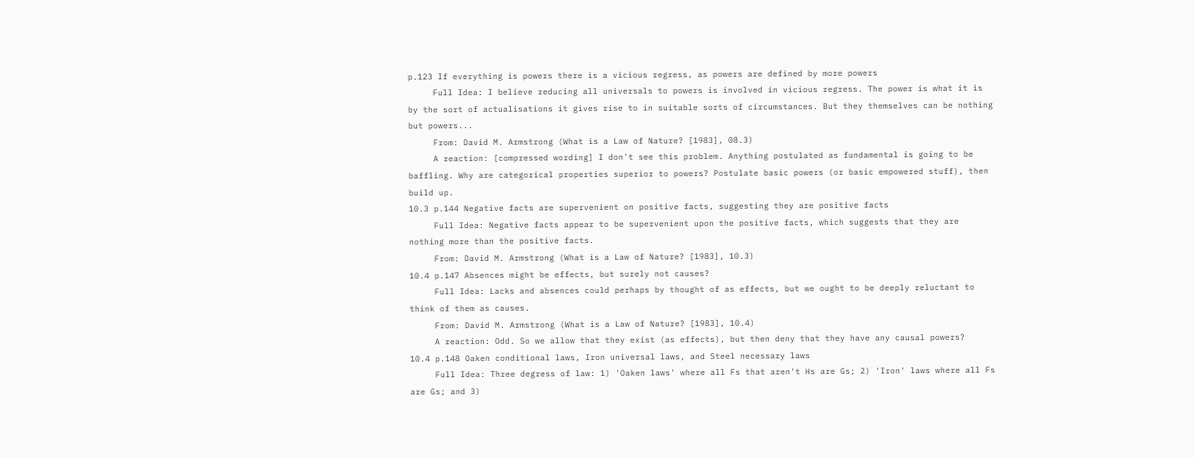p.123 If everything is powers there is a vicious regress, as powers are defined by more powers
     Full Idea: I believe reducing all universals to powers is involved in vicious regress. The power is what it is by the sort of actualisations it gives rise to in suitable sorts of circumstances. But they themselves can be nothing but powers...
     From: David M. Armstrong (What is a Law of Nature? [1983], 08.3)
     A reaction: [compressed wording] I don't see this problem. Anything postulated as fundamental is going to be baffling. Why are categorical properties superior to powers? Postulate basic powers (or basic empowered stuff), then build up.
10.3 p.144 Negative facts are supervenient on positive facts, suggesting they are positive facts
     Full Idea: Negative facts appear to be supervenient upon the positive facts, which suggests that they are nothing more than the positive facts.
     From: David M. Armstrong (What is a Law of Nature? [1983], 10.3)
10.4 p.147 Absences might be effects, but surely not causes?
     Full Idea: Lacks and absences could perhaps by thought of as effects, but we ought to be deeply reluctant to think of them as causes.
     From: David M. Armstrong (What is a Law of Nature? [1983], 10.4)
     A reaction: Odd. So we allow that they exist (as effects), but then deny that they have any causal powers?
10.4 p.148 Oaken conditional laws, Iron universal laws, and Steel necessary laws
     Full Idea: Three degress of law: 1) 'Oaken laws' where all Fs that aren't Hs are Gs; 2) 'Iron' laws where all Fs are Gs; and 3)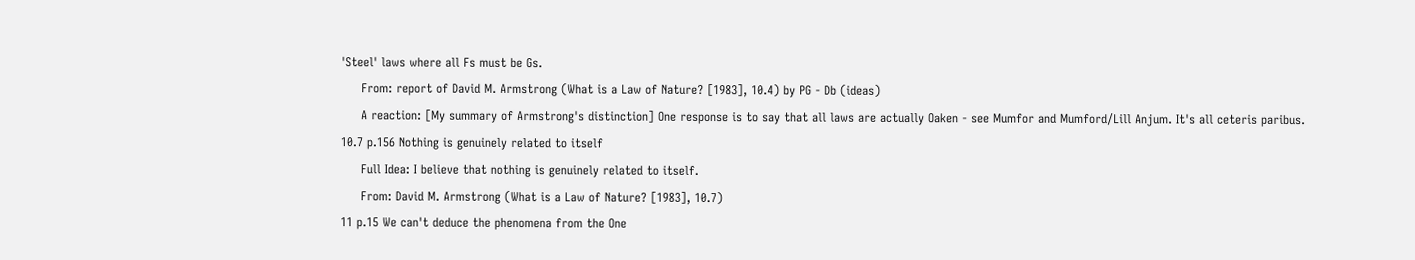'Steel' laws where all Fs must be Gs.
     From: report of David M. Armstrong (What is a Law of Nature? [1983], 10.4) by PG - Db (ideas)
     A reaction: [My summary of Armstrong's distinction] One response is to say that all laws are actually Oaken - see Mumfor and Mumford/Lill Anjum. It's all ceteris paribus.
10.7 p.156 Nothing is genuinely related to itself
     Full Idea: I believe that nothing is genuinely related to itself.
     From: David M. Armstrong (What is a Law of Nature? [1983], 10.7)
11 p.15 We can't deduce the phenomena from the One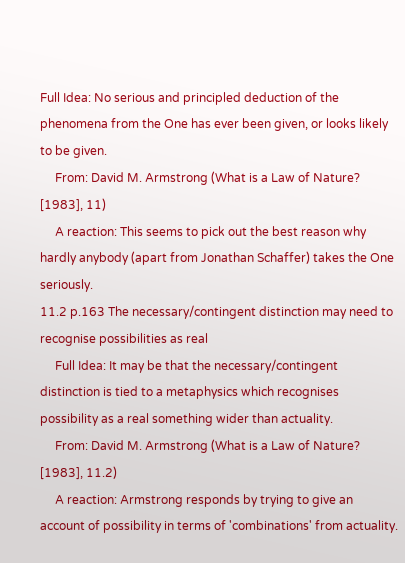Full Idea: No serious and principled deduction of the phenomena from the One has ever been given, or looks likely to be given.
     From: David M. Armstrong (What is a Law of Nature? [1983], 11)
     A reaction: This seems to pick out the best reason why hardly anybody (apart from Jonathan Schaffer) takes the One seriously.
11.2 p.163 The necessary/contingent distinction may need to recognise possibilities as real
     Full Idea: It may be that the necessary/contingent distinction is tied to a metaphysics which recognises possibility as a real something wider than actuality.
     From: David M. Armstrong (What is a Law of Nature? [1983], 11.2)
     A reaction: Armstrong responds by trying to give an account of possibility in terms of 'combinations' from actuality.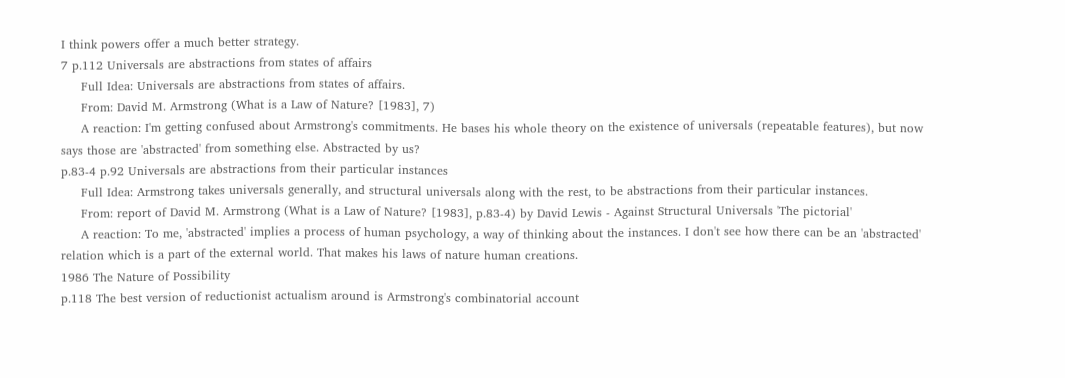I think powers offer a much better strategy.
7 p.112 Universals are abstractions from states of affairs
     Full Idea: Universals are abstractions from states of affairs.
     From: David M. Armstrong (What is a Law of Nature? [1983], 7)
     A reaction: I'm getting confused about Armstrong's commitments. He bases his whole theory on the existence of universals (repeatable features), but now says those are 'abstracted' from something else. Abstracted by us?
p.83-4 p.92 Universals are abstractions from their particular instances
     Full Idea: Armstrong takes universals generally, and structural universals along with the rest, to be abstractions from their particular instances.
     From: report of David M. Armstrong (What is a Law of Nature? [1983], p.83-4) by David Lewis - Against Structural Universals 'The pictorial'
     A reaction: To me, 'abstracted' implies a process of human psychology, a way of thinking about the instances. I don't see how there can be an 'abstracted' relation which is a part of the external world. That makes his laws of nature human creations.
1986 The Nature of Possibility
p.118 The best version of reductionist actualism around is Armstrong's combinatorial account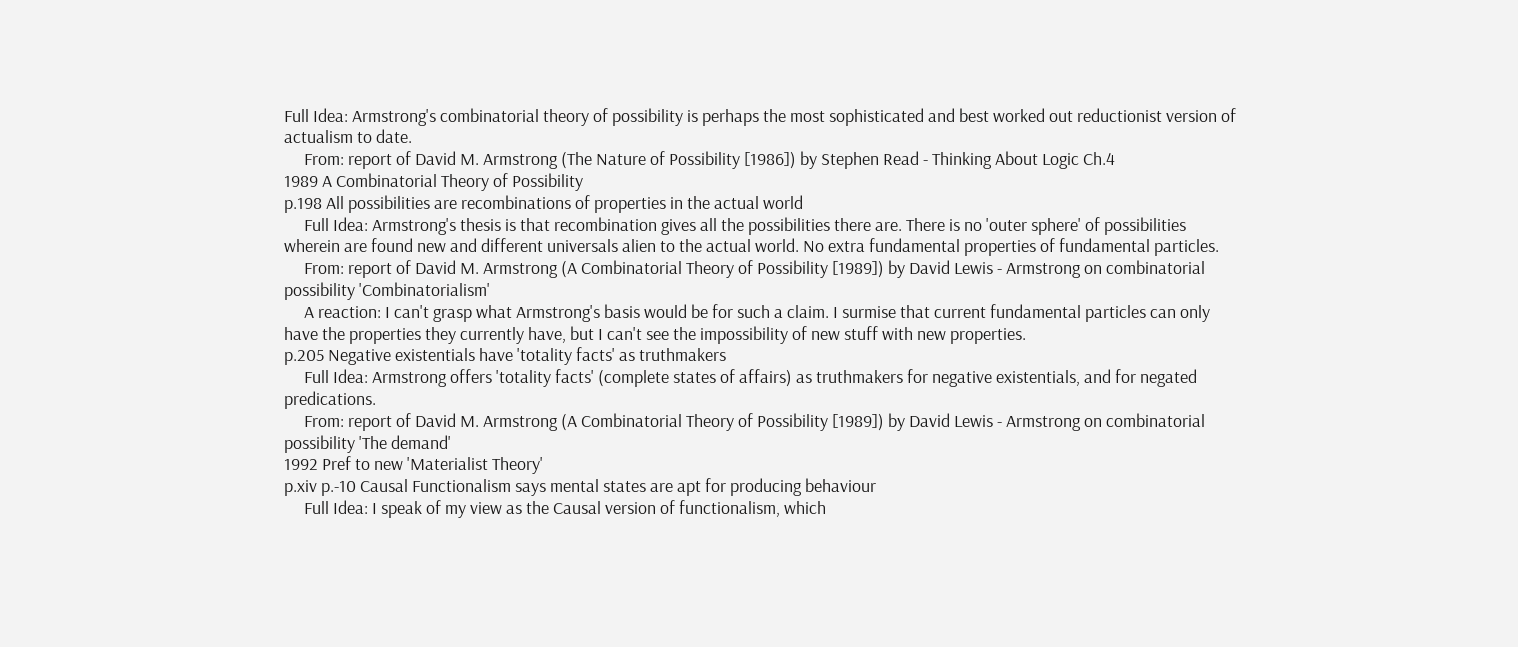Full Idea: Armstrong's combinatorial theory of possibility is perhaps the most sophisticated and best worked out reductionist version of actualism to date.
     From: report of David M. Armstrong (The Nature of Possibility [1986]) by Stephen Read - Thinking About Logic Ch.4
1989 A Combinatorial Theory of Possibility
p.198 All possibilities are recombinations of properties in the actual world
     Full Idea: Armstrong's thesis is that recombination gives all the possibilities there are. There is no 'outer sphere' of possibilities wherein are found new and different universals alien to the actual world. No extra fundamental properties of fundamental particles.
     From: report of David M. Armstrong (A Combinatorial Theory of Possibility [1989]) by David Lewis - Armstrong on combinatorial possibility 'Combinatorialism'
     A reaction: I can't grasp what Armstrong's basis would be for such a claim. I surmise that current fundamental particles can only have the properties they currently have, but I can't see the impossibility of new stuff with new properties.
p.205 Negative existentials have 'totality facts' as truthmakers
     Full Idea: Armstrong offers 'totality facts' (complete states of affairs) as truthmakers for negative existentials, and for negated predications.
     From: report of David M. Armstrong (A Combinatorial Theory of Possibility [1989]) by David Lewis - Armstrong on combinatorial possibility 'The demand'
1992 Pref to new 'Materialist Theory'
p.xiv p.-10 Causal Functionalism says mental states are apt for producing behaviour
     Full Idea: I speak of my view as the Causal version of functionalism, which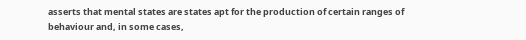asserts that mental states are states apt for the production of certain ranges of behaviour and, in some cases,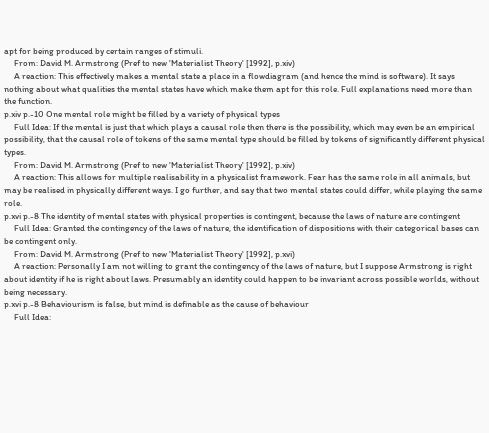apt for being produced by certain ranges of stimuli.
     From: David M. Armstrong (Pref to new 'Materialist Theory' [1992], p.xiv)
     A reaction: This effectively makes a mental state a place in a flowdiagram (and hence the mind is software). It says nothing about what qualities the mental states have which make them apt for this role. Full explanations need more than the function.
p.xiv p.-10 One mental role might be filled by a variety of physical types
     Full Idea: If the mental is just that which plays a causal role then there is the possibility, which may even be an empirical possibility, that the causal role of tokens of the same mental type should be filled by tokens of significantly different physical types.
     From: David M. Armstrong (Pref to new 'Materialist Theory' [1992], p.xiv)
     A reaction: This allows for multiple realisability in a physicalist framework. Fear has the same role in all animals, but may be realised in physically different ways. I go further, and say that two mental states could differ, while playing the same role.
p.xvi p.-8 The identity of mental states with physical properties is contingent, because the laws of nature are contingent
     Full Idea: Granted the contingency of the laws of nature, the identification of dispositions with their categorical bases can be contingent only.
     From: David M. Armstrong (Pref to new 'Materialist Theory' [1992], p.xvi)
     A reaction: Personally I am not willing to grant the contingency of the laws of nature, but I suppose Armstrong is right about identity if he is right about laws. Presumably an identity could happen to be invariant across possible worlds, without being necessary.
p.xvi p.-8 Behaviourism is false, but mind is definable as the cause of behaviour
     Full Idea: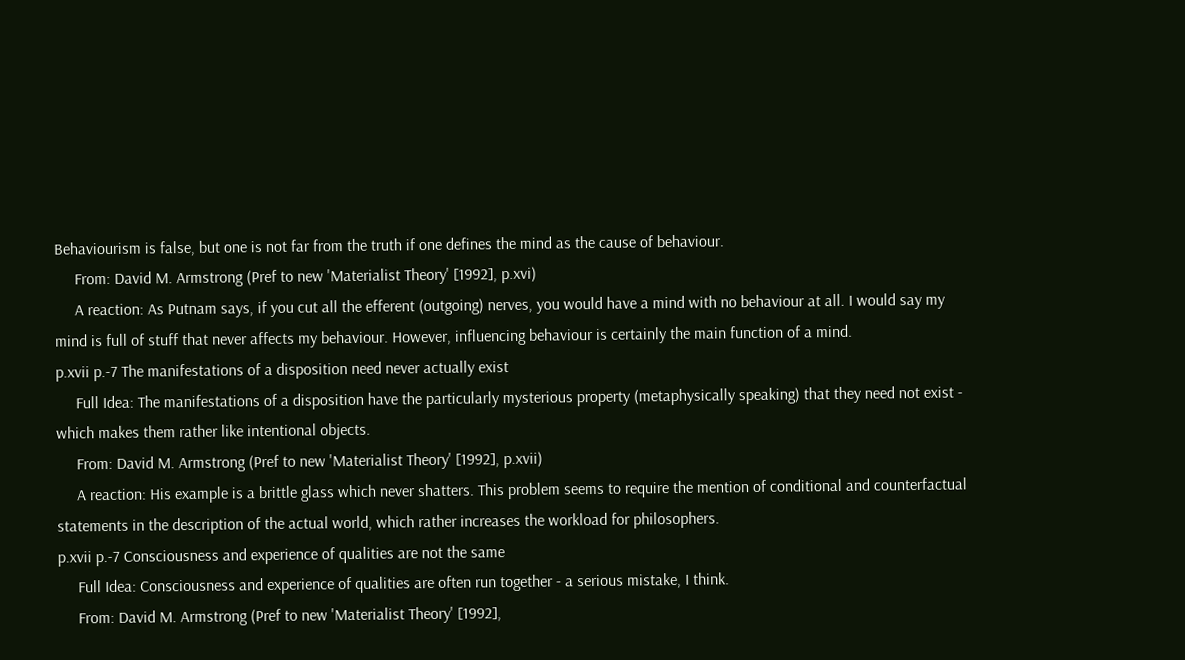Behaviourism is false, but one is not far from the truth if one defines the mind as the cause of behaviour.
     From: David M. Armstrong (Pref to new 'Materialist Theory' [1992], p.xvi)
     A reaction: As Putnam says, if you cut all the efferent (outgoing) nerves, you would have a mind with no behaviour at all. I would say my mind is full of stuff that never affects my behaviour. However, influencing behaviour is certainly the main function of a mind.
p.xvii p.-7 The manifestations of a disposition need never actually exist
     Full Idea: The manifestations of a disposition have the particularly mysterious property (metaphysically speaking) that they need not exist - which makes them rather like intentional objects.
     From: David M. Armstrong (Pref to new 'Materialist Theory' [1992], p.xvii)
     A reaction: His example is a brittle glass which never shatters. This problem seems to require the mention of conditional and counterfactual statements in the description of the actual world, which rather increases the workload for philosophers.
p.xvii p.-7 Consciousness and experience of qualities are not the same
     Full Idea: Consciousness and experience of qualities are often run together - a serious mistake, I think.
     From: David M. Armstrong (Pref to new 'Materialist Theory' [1992],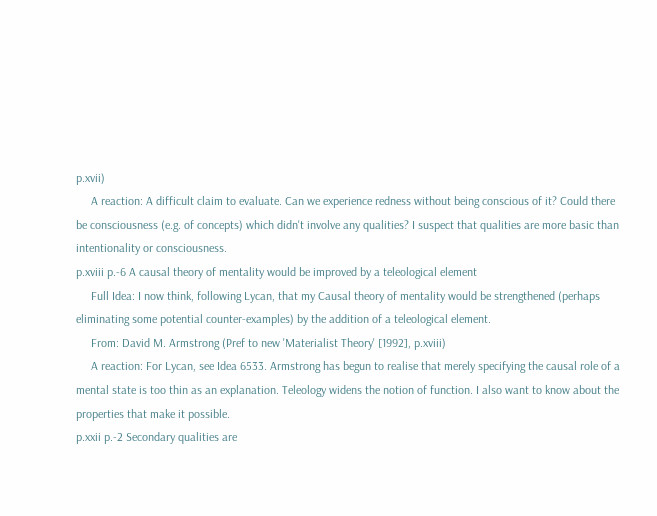p.xvii)
     A reaction: A difficult claim to evaluate. Can we experience redness without being conscious of it? Could there be consciousness (e.g. of concepts) which didn't involve any qualities? I suspect that qualities are more basic than intentionality or consciousness.
p.xviii p.-6 A causal theory of mentality would be improved by a teleological element
     Full Idea: I now think, following Lycan, that my Causal theory of mentality would be strengthened (perhaps eliminating some potential counter-examples) by the addition of a teleological element.
     From: David M. Armstrong (Pref to new 'Materialist Theory' [1992], p.xviii)
     A reaction: For Lycan, see Idea 6533. Armstrong has begun to realise that merely specifying the causal role of a mental state is too thin as an explanation. Teleology widens the notion of function. I also want to know about the properties that make it possible.
p.xxii p.-2 Secondary qualities are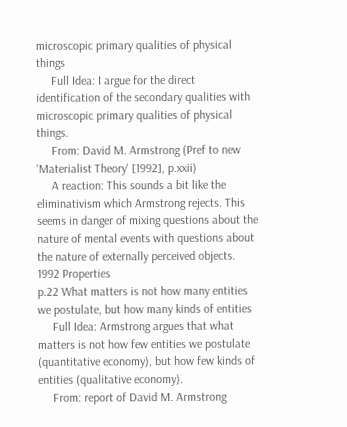microscopic primary qualities of physical things
     Full Idea: I argue for the direct identification of the secondary qualities with microscopic primary qualities of physical things.
     From: David M. Armstrong (Pref to new 'Materialist Theory' [1992], p.xxii)
     A reaction: This sounds a bit like the eliminativism which Armstrong rejects. This seems in danger of mixing questions about the nature of mental events with questions about the nature of externally perceived objects.
1992 Properties
p.22 What matters is not how many entities we postulate, but how many kinds of entities
     Full Idea: Armstrong argues that what matters is not how few entities we postulate (quantitative economy), but how few kinds of entities (qualitative economy).
     From: report of David M. Armstrong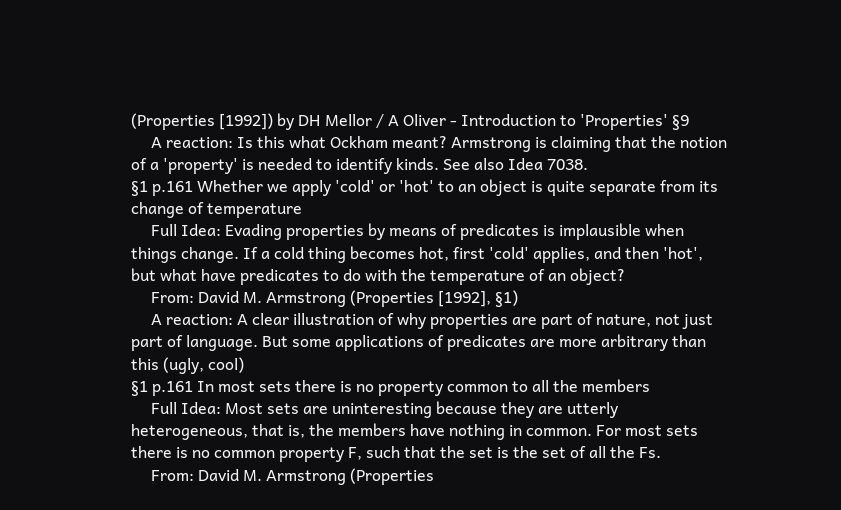(Properties [1992]) by DH Mellor / A Oliver - Introduction to 'Properties' §9
     A reaction: Is this what Ockham meant? Armstrong is claiming that the notion of a 'property' is needed to identify kinds. See also Idea 7038.
§1 p.161 Whether we apply 'cold' or 'hot' to an object is quite separate from its change of temperature
     Full Idea: Evading properties by means of predicates is implausible when things change. If a cold thing becomes hot, first 'cold' applies, and then 'hot', but what have predicates to do with the temperature of an object?
     From: David M. Armstrong (Properties [1992], §1)
     A reaction: A clear illustration of why properties are part of nature, not just part of language. But some applications of predicates are more arbitrary than this (ugly, cool)
§1 p.161 In most sets there is no property common to all the members
     Full Idea: Most sets are uninteresting because they are utterly heterogeneous, that is, the members have nothing in common. For most sets there is no common property F, such that the set is the set of all the Fs.
     From: David M. Armstrong (Properties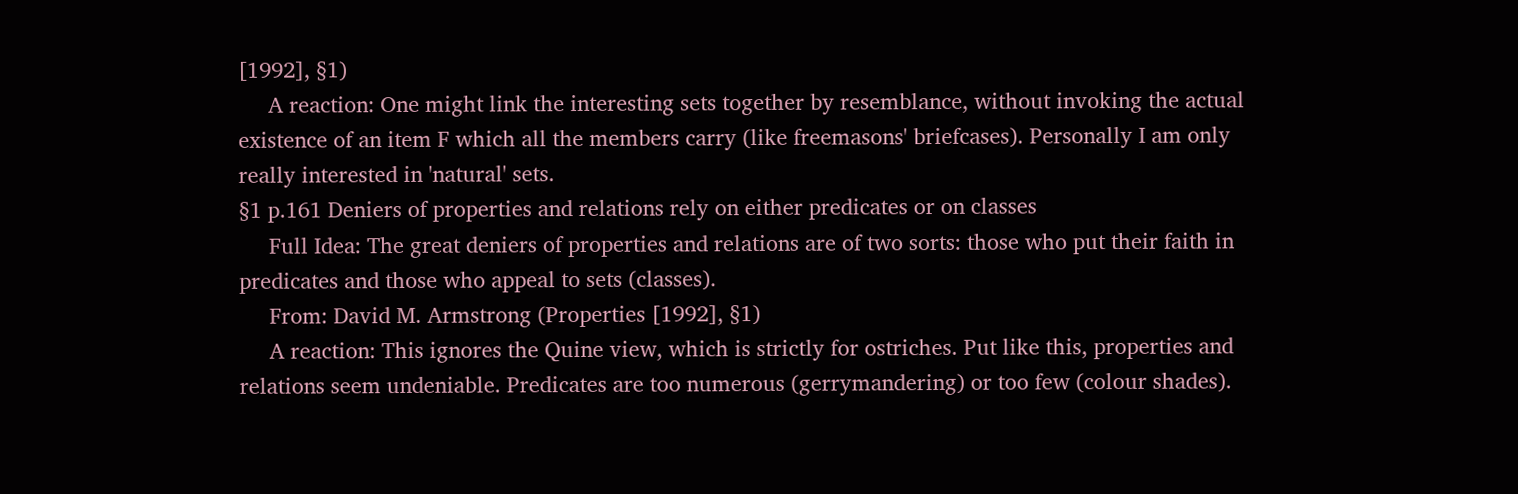[1992], §1)
     A reaction: One might link the interesting sets together by resemblance, without invoking the actual existence of an item F which all the members carry (like freemasons' briefcases). Personally I am only really interested in 'natural' sets.
§1 p.161 Deniers of properties and relations rely on either predicates or on classes
     Full Idea: The great deniers of properties and relations are of two sorts: those who put their faith in predicates and those who appeal to sets (classes).
     From: David M. Armstrong (Properties [1992], §1)
     A reaction: This ignores the Quine view, which is strictly for ostriches. Put like this, properties and relations seem undeniable. Predicates are too numerous (gerrymandering) or too few (colour shades).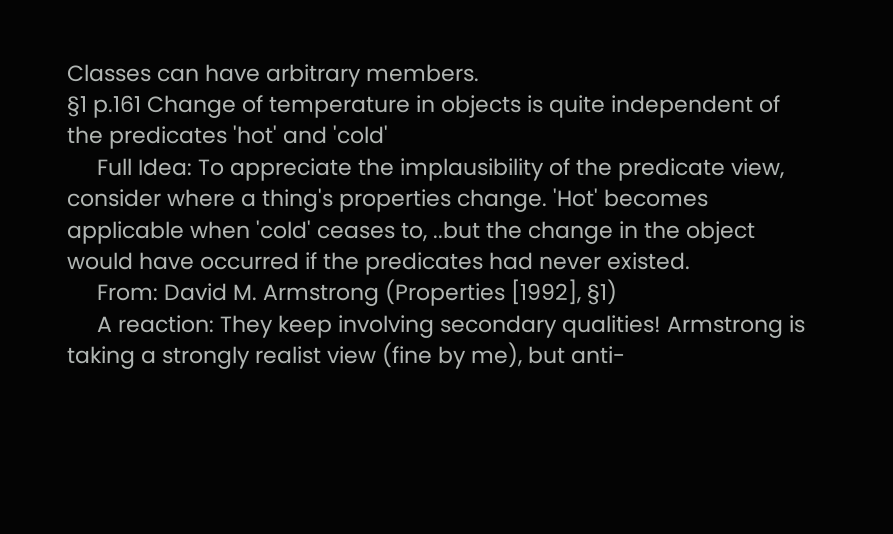Classes can have arbitrary members.
§1 p.161 Change of temperature in objects is quite independent of the predicates 'hot' and 'cold'
     Full Idea: To appreciate the implausibility of the predicate view, consider where a thing's properties change. 'Hot' becomes applicable when 'cold' ceases to, ..but the change in the object would have occurred if the predicates had never existed.
     From: David M. Armstrong (Properties [1992], §1)
     A reaction: They keep involving secondary qualities! Armstrong is taking a strongly realist view (fine by me), but anti-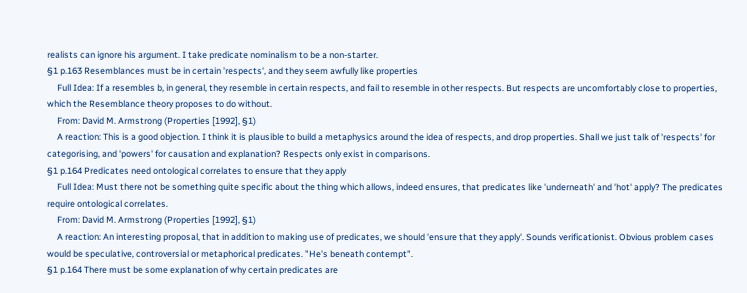realists can ignore his argument. I take predicate nominalism to be a non-starter.
§1 p.163 Resemblances must be in certain 'respects', and they seem awfully like properties
     Full Idea: If a resembles b, in general, they resemble in certain respects, and fail to resemble in other respects. But respects are uncomfortably close to properties, which the Resemblance theory proposes to do without.
     From: David M. Armstrong (Properties [1992], §1)
     A reaction: This is a good objection. I think it is plausible to build a metaphysics around the idea of respects, and drop properties. Shall we just talk of 'respects' for categorising, and 'powers' for causation and explanation? Respects only exist in comparisons.
§1 p.164 Predicates need ontological correlates to ensure that they apply
     Full Idea: Must there not be something quite specific about the thing which allows, indeed ensures, that predicates like 'underneath' and 'hot' apply? The predicates require ontological correlates.
     From: David M. Armstrong (Properties [1992], §1)
     A reaction: An interesting proposal, that in addition to making use of predicates, we should 'ensure that they apply'. Sounds verificationist. Obvious problem cases would be speculative, controversial or metaphorical predicates. "He's beneath contempt".
§1 p.164 There must be some explanation of why certain predicates are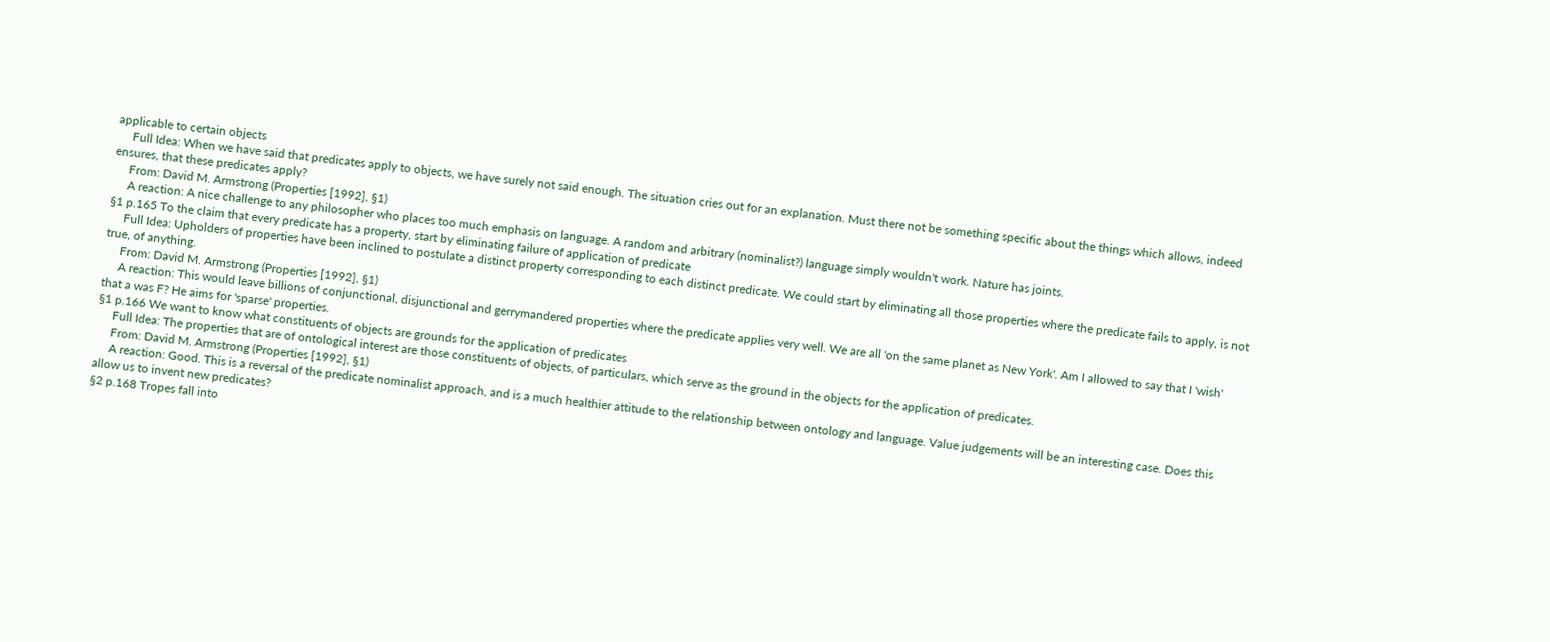applicable to certain objects
     Full Idea: When we have said that predicates apply to objects, we have surely not said enough. The situation cries out for an explanation. Must there not be something specific about the things which allows, indeed ensures, that these predicates apply?
     From: David M. Armstrong (Properties [1992], §1)
     A reaction: A nice challenge to any philosopher who places too much emphasis on language. A random and arbitrary (nominalist?) language simply wouldn't work. Nature has joints.
§1 p.165 To the claim that every predicate has a property, start by eliminating failure of application of predicate
     Full Idea: Upholders of properties have been inclined to postulate a distinct property corresponding to each distinct predicate. We could start by eliminating all those properties where the predicate fails to apply, is not true, of anything.
     From: David M. Armstrong (Properties [1992], §1)
     A reaction: This would leave billions of conjunctional, disjunctional and gerrymandered properties where the predicate applies very well. We are all 'on the same planet as New York'. Am I allowed to say that I 'wish' that a was F? He aims for 'sparse' properties.
§1 p.166 We want to know what constituents of objects are grounds for the application of predicates
     Full Idea: The properties that are of ontological interest are those constituents of objects, of particulars, which serve as the ground in the objects for the application of predicates.
     From: David M. Armstrong (Properties [1992], §1)
     A reaction: Good. This is a reversal of the predicate nominalist approach, and is a much healthier attitude to the relationship between ontology and language. Value judgements will be an interesting case. Does this allow us to invent new predicates?
§2 p.168 Tropes fall into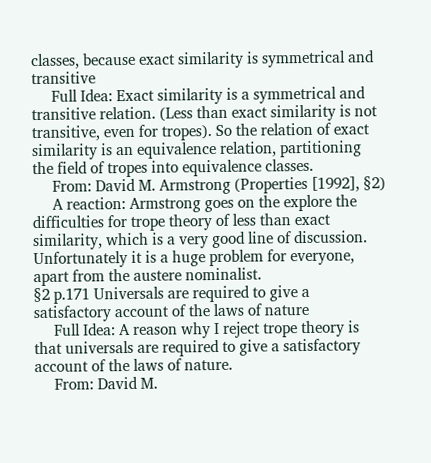classes, because exact similarity is symmetrical and transitive
     Full Idea: Exact similarity is a symmetrical and transitive relation. (Less than exact similarity is not transitive, even for tropes). So the relation of exact similarity is an equivalence relation, partitioning the field of tropes into equivalence classes.
     From: David M. Armstrong (Properties [1992], §2)
     A reaction: Armstrong goes on the explore the difficulties for trope theory of less than exact similarity, which is a very good line of discussion. Unfortunately it is a huge problem for everyone, apart from the austere nominalist.
§2 p.171 Universals are required to give a satisfactory account of the laws of nature
     Full Idea: A reason why I reject trope theory is that universals are required to give a satisfactory account of the laws of nature.
     From: David M.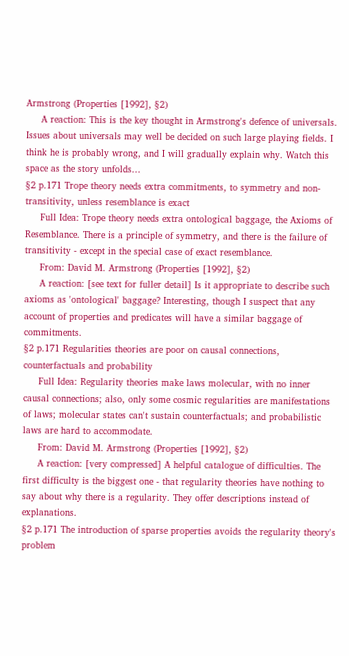Armstrong (Properties [1992], §2)
     A reaction: This is the key thought in Armstrong's defence of universals. Issues about universals may well be decided on such large playing fields. I think he is probably wrong, and I will gradually explain why. Watch this space as the story unfolds...
§2 p.171 Trope theory needs extra commitments, to symmetry and non-transitivity, unless resemblance is exact
     Full Idea: Trope theory needs extra ontological baggage, the Axioms of Resemblance. There is a principle of symmetry, and there is the failure of transitivity - except in the special case of exact resemblance.
     From: David M. Armstrong (Properties [1992], §2)
     A reaction: [see text for fuller detail] Is it appropriate to describe such axioms as 'ontological' baggage? Interesting, though I suspect that any account of properties and predicates will have a similar baggage of commitments.
§2 p.171 Regularities theories are poor on causal connections, counterfactuals and probability
     Full Idea: Regularity theories make laws molecular, with no inner causal connections; also, only some cosmic regularities are manifestations of laws; molecular states can't sustain counterfactuals; and probabilistic laws are hard to accommodate.
     From: David M. Armstrong (Properties [1992], §2)
     A reaction: [very compressed] A helpful catalogue of difficulties. The first difficulty is the biggest one - that regularity theories have nothing to say about why there is a regularity. They offer descriptions instead of explanations.
§2 p.171 The introduction of sparse properties avoids the regularity theory's problem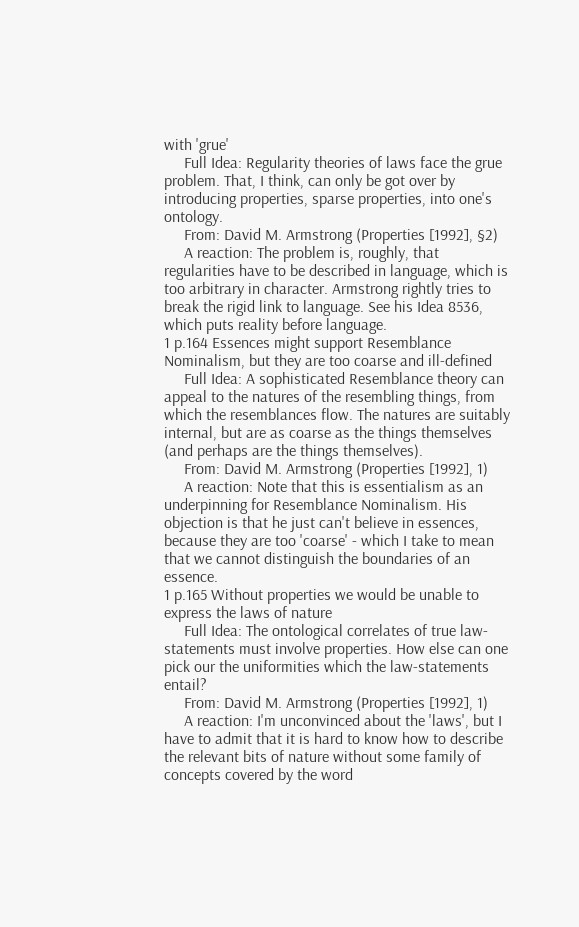with 'grue'
     Full Idea: Regularity theories of laws face the grue problem. That, I think, can only be got over by introducing properties, sparse properties, into one's ontology.
     From: David M. Armstrong (Properties [1992], §2)
     A reaction: The problem is, roughly, that regularities have to be described in language, which is too arbitrary in character. Armstrong rightly tries to break the rigid link to language. See his Idea 8536, which puts reality before language.
1 p.164 Essences might support Resemblance Nominalism, but they are too coarse and ill-defined
     Full Idea: A sophisticated Resemblance theory can appeal to the natures of the resembling things, from which the resemblances flow. The natures are suitably internal, but are as coarse as the things themselves (and perhaps are the things themselves).
     From: David M. Armstrong (Properties [1992], 1)
     A reaction: Note that this is essentialism as an underpinning for Resemblance Nominalism. His objection is that he just can't believe in essences, because they are too 'coarse' - which I take to mean that we cannot distinguish the boundaries of an essence.
1 p.165 Without properties we would be unable to express the laws of nature
     Full Idea: The ontological correlates of true law-statements must involve properties. How else can one pick our the uniformities which the law-statements entail?
     From: David M. Armstrong (Properties [1992], 1)
     A reaction: I'm unconvinced about the 'laws', but I have to admit that it is hard to know how to describe the relevant bits of nature without some family of concepts covered by the word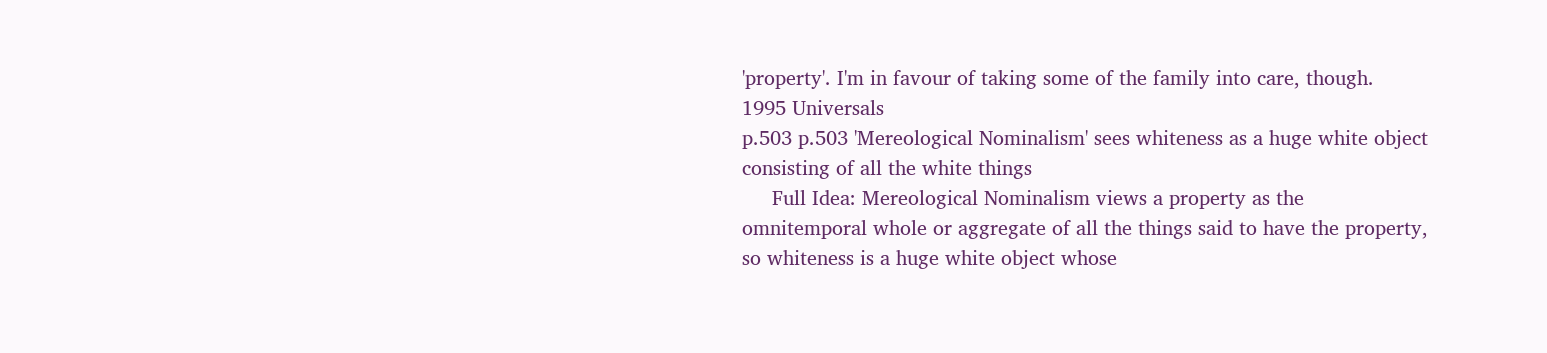'property'. I'm in favour of taking some of the family into care, though.
1995 Universals
p.503 p.503 'Mereological Nominalism' sees whiteness as a huge white object consisting of all the white things
     Full Idea: Mereological Nominalism views a property as the omnitemporal whole or aggregate of all the things said to have the property, so whiteness is a huge white object whose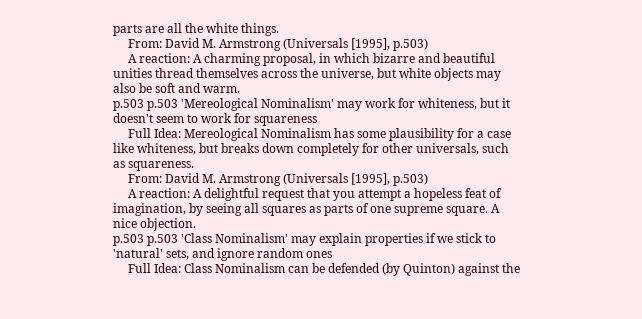parts are all the white things.
     From: David M. Armstrong (Universals [1995], p.503)
     A reaction: A charming proposal, in which bizarre and beautiful unities thread themselves across the universe, but white objects may also be soft and warm.
p.503 p.503 'Mereological Nominalism' may work for whiteness, but it doesn't seem to work for squareness
     Full Idea: Mereological Nominalism has some plausibility for a case like whiteness, but breaks down completely for other universals, such as squareness.
     From: David M. Armstrong (Universals [1995], p.503)
     A reaction: A delightful request that you attempt a hopeless feat of imagination, by seeing all squares as parts of one supreme square. A nice objection.
p.503 p.503 'Class Nominalism' may explain properties if we stick to 'natural' sets, and ignore random ones
     Full Idea: Class Nominalism can be defended (by Quinton) against the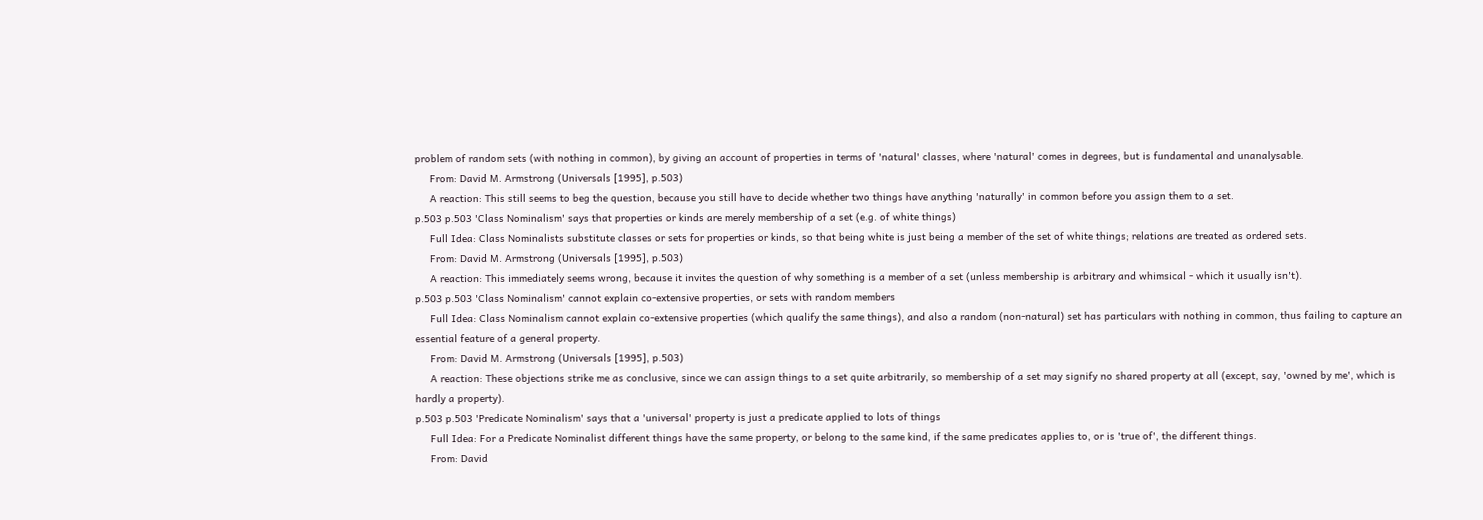problem of random sets (with nothing in common), by giving an account of properties in terms of 'natural' classes, where 'natural' comes in degrees, but is fundamental and unanalysable.
     From: David M. Armstrong (Universals [1995], p.503)
     A reaction: This still seems to beg the question, because you still have to decide whether two things have anything 'naturally' in common before you assign them to a set.
p.503 p.503 'Class Nominalism' says that properties or kinds are merely membership of a set (e.g. of white things)
     Full Idea: Class Nominalists substitute classes or sets for properties or kinds, so that being white is just being a member of the set of white things; relations are treated as ordered sets.
     From: David M. Armstrong (Universals [1995], p.503)
     A reaction: This immediately seems wrong, because it invites the question of why something is a member of a set (unless membership is arbitrary and whimsical - which it usually isn't).
p.503 p.503 'Class Nominalism' cannot explain co-extensive properties, or sets with random members
     Full Idea: Class Nominalism cannot explain co-extensive properties (which qualify the same things), and also a random (non-natural) set has particulars with nothing in common, thus failing to capture an essential feature of a general property.
     From: David M. Armstrong (Universals [1995], p.503)
     A reaction: These objections strike me as conclusive, since we can assign things to a set quite arbitrarily, so membership of a set may signify no shared property at all (except, say, 'owned by me', which is hardly a property).
p.503 p.503 'Predicate Nominalism' says that a 'universal' property is just a predicate applied to lots of things
     Full Idea: For a Predicate Nominalist different things have the same property, or belong to the same kind, if the same predicates applies to, or is 'true of', the different things.
     From: David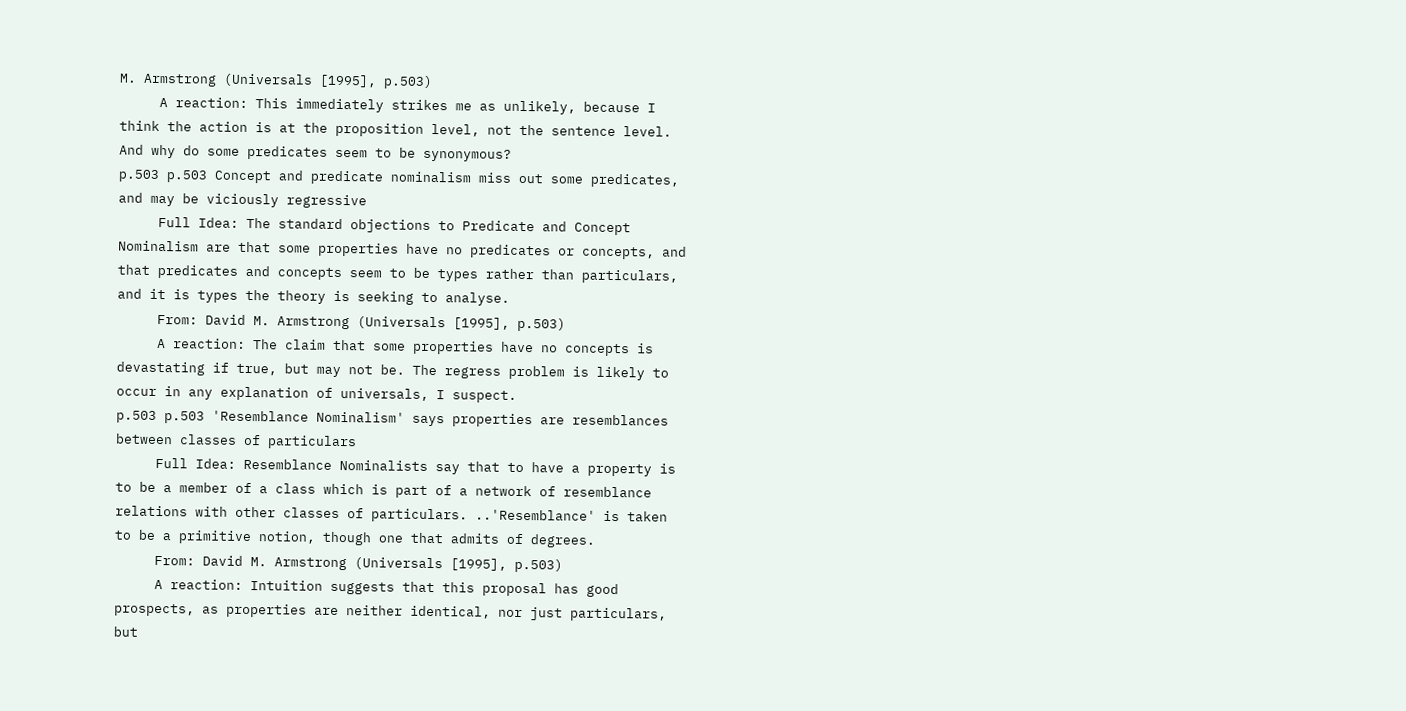M. Armstrong (Universals [1995], p.503)
     A reaction: This immediately strikes me as unlikely, because I think the action is at the proposition level, not the sentence level. And why do some predicates seem to be synonymous?
p.503 p.503 Concept and predicate nominalism miss out some predicates, and may be viciously regressive
     Full Idea: The standard objections to Predicate and Concept Nominalism are that some properties have no predicates or concepts, and that predicates and concepts seem to be types rather than particulars, and it is types the theory is seeking to analyse.
     From: David M. Armstrong (Universals [1995], p.503)
     A reaction: The claim that some properties have no concepts is devastating if true, but may not be. The regress problem is likely to occur in any explanation of universals, I suspect.
p.503 p.503 'Resemblance Nominalism' says properties are resemblances between classes of particulars
     Full Idea: Resemblance Nominalists say that to have a property is to be a member of a class which is part of a network of resemblance relations with other classes of particulars. ..'Resemblance' is taken to be a primitive notion, though one that admits of degrees.
     From: David M. Armstrong (Universals [1995], p.503)
     A reaction: Intuition suggests that this proposal has good prospects, as properties are neither identical, nor just particulars, but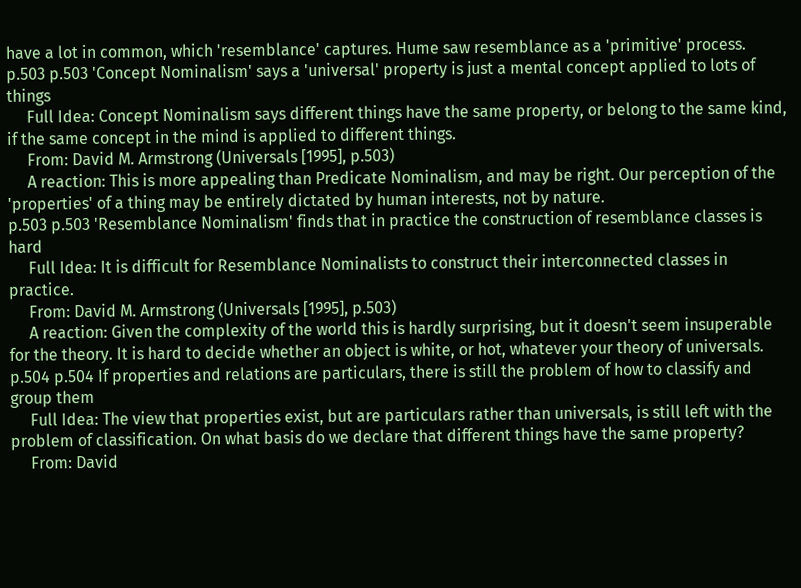have a lot in common, which 'resemblance' captures. Hume saw resemblance as a 'primitive' process.
p.503 p.503 'Concept Nominalism' says a 'universal' property is just a mental concept applied to lots of things
     Full Idea: Concept Nominalism says different things have the same property, or belong to the same kind, if the same concept in the mind is applied to different things.
     From: David M. Armstrong (Universals [1995], p.503)
     A reaction: This is more appealing than Predicate Nominalism, and may be right. Our perception of the 'properties' of a thing may be entirely dictated by human interests, not by nature.
p.503 p.503 'Resemblance Nominalism' finds that in practice the construction of resemblance classes is hard
     Full Idea: It is difficult for Resemblance Nominalists to construct their interconnected classes in practice.
     From: David M. Armstrong (Universals [1995], p.503)
     A reaction: Given the complexity of the world this is hardly surprising, but it doesn't seem insuperable for the theory. It is hard to decide whether an object is white, or hot, whatever your theory of universals.
p.504 p.504 If properties and relations are particulars, there is still the problem of how to classify and group them
     Full Idea: The view that properties exist, but are particulars rather than universals, is still left with the problem of classification. On what basis do we declare that different things have the same property?
     From: David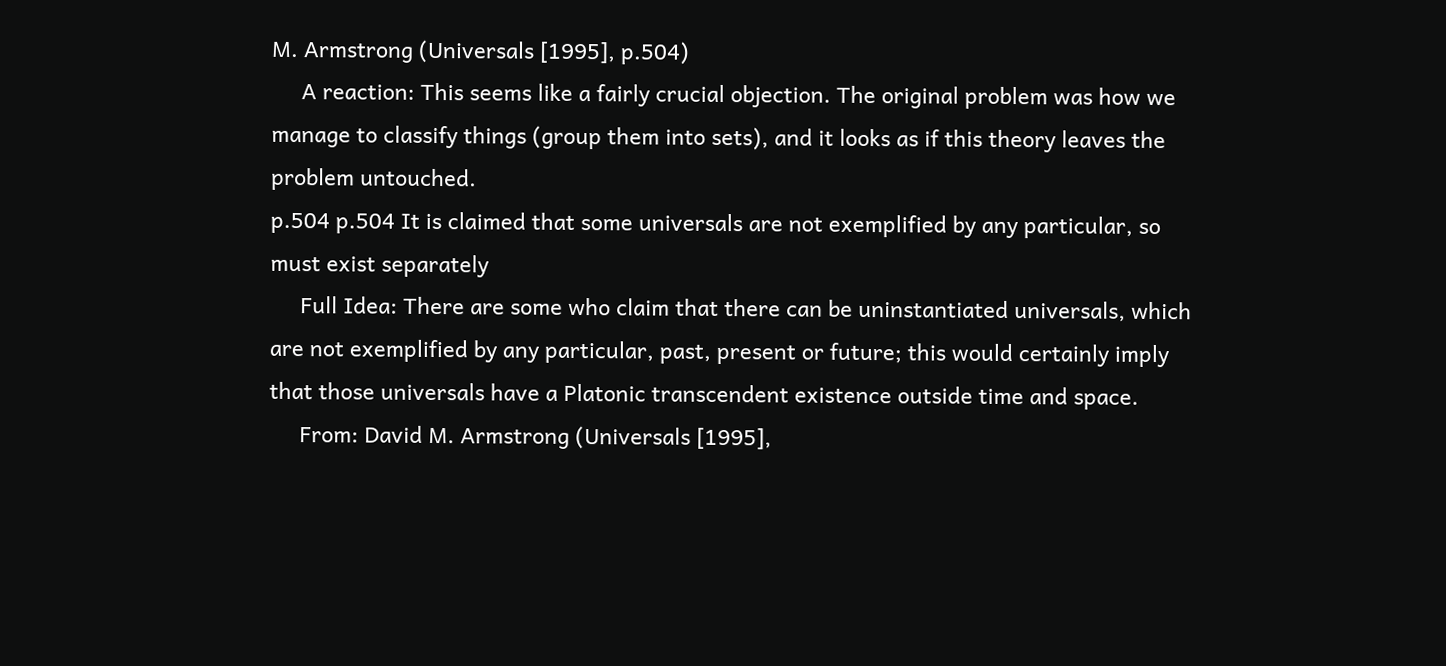M. Armstrong (Universals [1995], p.504)
     A reaction: This seems like a fairly crucial objection. The original problem was how we manage to classify things (group them into sets), and it looks as if this theory leaves the problem untouched.
p.504 p.504 It is claimed that some universals are not exemplified by any particular, so must exist separately
     Full Idea: There are some who claim that there can be uninstantiated universals, which are not exemplified by any particular, past, present or future; this would certainly imply that those universals have a Platonic transcendent existence outside time and space.
     From: David M. Armstrong (Universals [1995],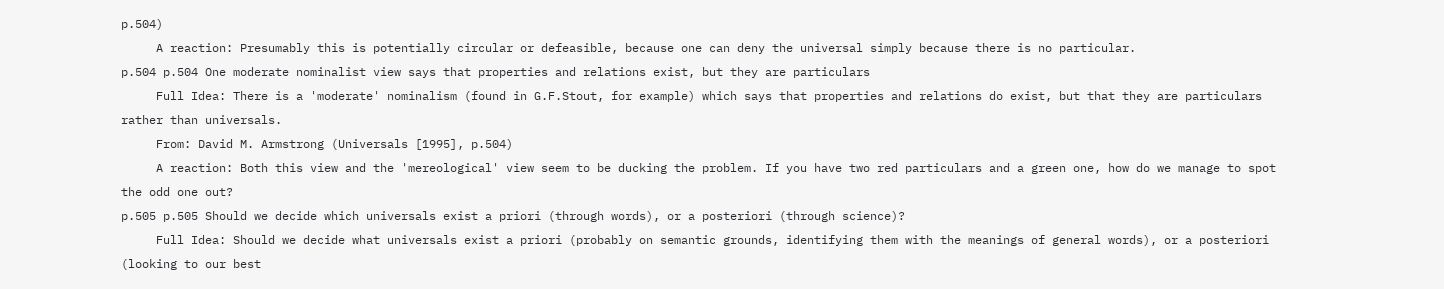p.504)
     A reaction: Presumably this is potentially circular or defeasible, because one can deny the universal simply because there is no particular.
p.504 p.504 One moderate nominalist view says that properties and relations exist, but they are particulars
     Full Idea: There is a 'moderate' nominalism (found in G.F.Stout, for example) which says that properties and relations do exist, but that they are particulars rather than universals.
     From: David M. Armstrong (Universals [1995], p.504)
     A reaction: Both this view and the 'mereological' view seem to be ducking the problem. If you have two red particulars and a green one, how do we manage to spot the odd one out?
p.505 p.505 Should we decide which universals exist a priori (through words), or a posteriori (through science)?
     Full Idea: Should we decide what universals exist a priori (probably on semantic grounds, identifying them with the meanings of general words), or a posteriori (looking to our best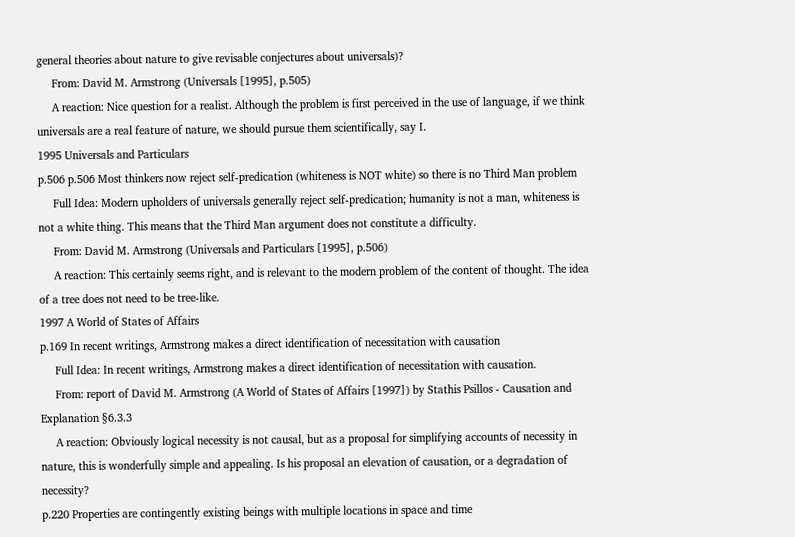general theories about nature to give revisable conjectures about universals)?
     From: David M. Armstrong (Universals [1995], p.505)
     A reaction: Nice question for a realist. Although the problem is first perceived in the use of language, if we think universals are a real feature of nature, we should pursue them scientifically, say I.
1995 Universals and Particulars
p.506 p.506 Most thinkers now reject self-predication (whiteness is NOT white) so there is no Third Man problem
     Full Idea: Modern upholders of universals generally reject self-predication; humanity is not a man, whiteness is not a white thing. This means that the Third Man argument does not constitute a difficulty.
     From: David M. Armstrong (Universals and Particulars [1995], p.506)
     A reaction: This certainly seems right, and is relevant to the modern problem of the content of thought. The idea of a tree does not need to be tree-like.
1997 A World of States of Affairs
p.169 In recent writings, Armstrong makes a direct identification of necessitation with causation
     Full Idea: In recent writings, Armstrong makes a direct identification of necessitation with causation.
     From: report of David M. Armstrong (A World of States of Affairs [1997]) by Stathis Psillos - Causation and Explanation §6.3.3
     A reaction: Obviously logical necessity is not causal, but as a proposal for simplifying accounts of necessity in nature, this is wonderfully simple and appealing. Is his proposal an elevation of causation, or a degradation of necessity?
p.220 Properties are contingently existing beings with multiple locations in space and time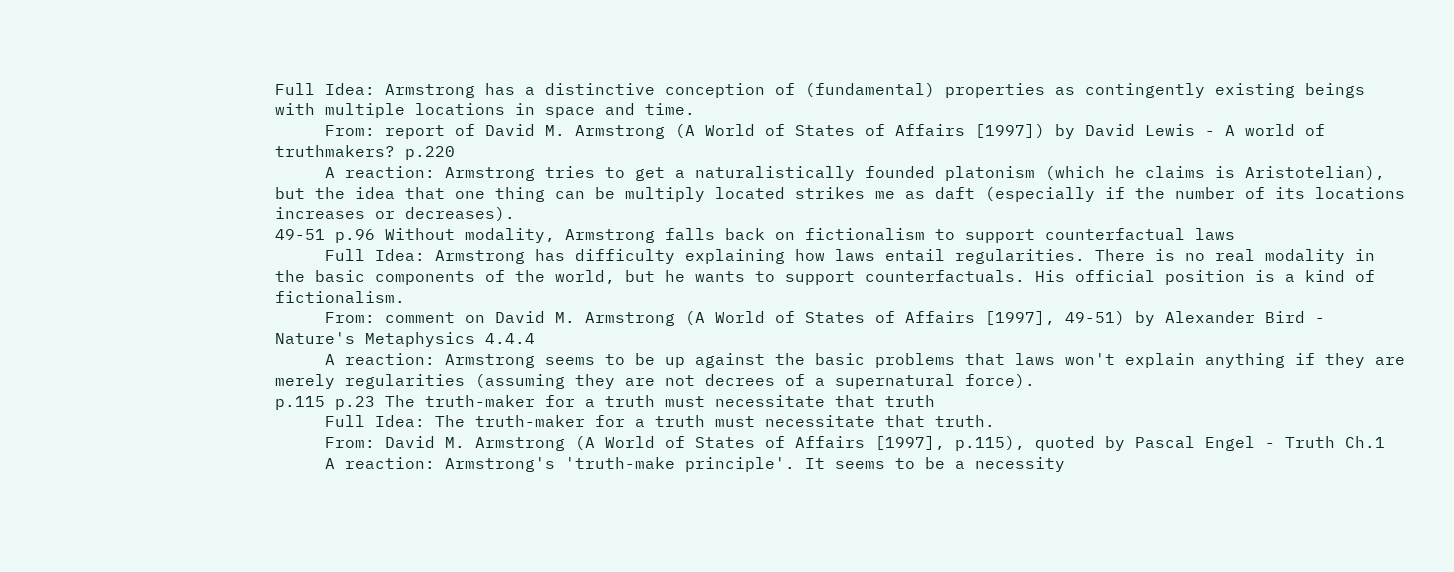Full Idea: Armstrong has a distinctive conception of (fundamental) properties as contingently existing beings with multiple locations in space and time.
     From: report of David M. Armstrong (A World of States of Affairs [1997]) by David Lewis - A world of truthmakers? p.220
     A reaction: Armstrong tries to get a naturalistically founded platonism (which he claims is Aristotelian), but the idea that one thing can be multiply located strikes me as daft (especially if the number of its locations increases or decreases).
49-51 p.96 Without modality, Armstrong falls back on fictionalism to support counterfactual laws
     Full Idea: Armstrong has difficulty explaining how laws entail regularities. There is no real modality in the basic components of the world, but he wants to support counterfactuals. His official position is a kind of fictionalism.
     From: comment on David M. Armstrong (A World of States of Affairs [1997], 49-51) by Alexander Bird - Nature's Metaphysics 4.4.4
     A reaction: Armstrong seems to be up against the basic problems that laws won't explain anything if they are merely regularities (assuming they are not decrees of a supernatural force).
p.115 p.23 The truth-maker for a truth must necessitate that truth
     Full Idea: The truth-maker for a truth must necessitate that truth.
     From: David M. Armstrong (A World of States of Affairs [1997], p.115), quoted by Pascal Engel - Truth Ch.1
     A reaction: Armstrong's 'truth-make principle'. It seems to be a necessity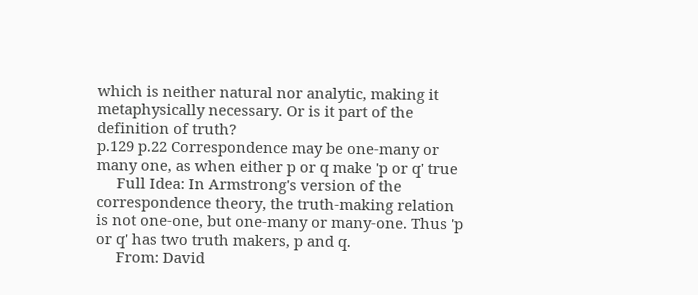which is neither natural nor analytic, making it metaphysically necessary. Or is it part of the definition of truth?
p.129 p.22 Correspondence may be one-many or many one, as when either p or q make 'p or q' true
     Full Idea: In Armstrong's version of the correspondence theory, the truth-making relation is not one-one, but one-many or many-one. Thus 'p or q' has two truth makers, p and q.
     From: David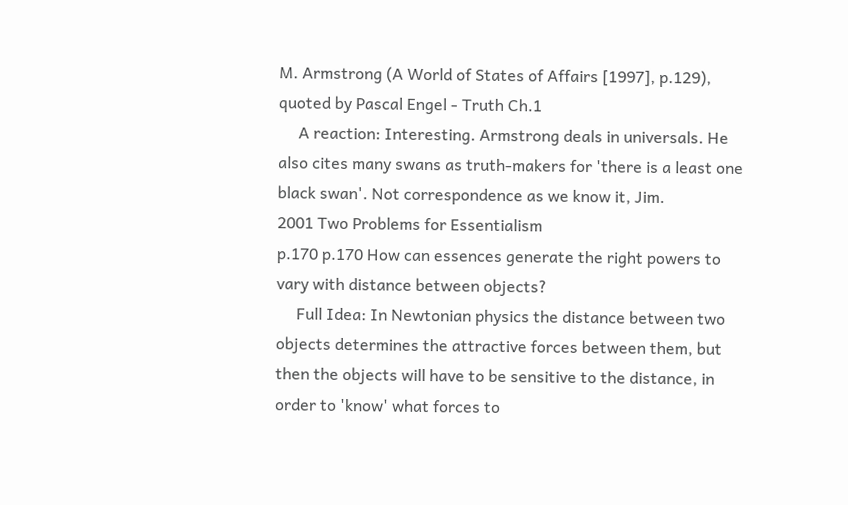M. Armstrong (A World of States of Affairs [1997], p.129), quoted by Pascal Engel - Truth Ch.1
     A reaction: Interesting. Armstrong deals in universals. He also cites many swans as truth-makers for 'there is a least one black swan'. Not correspondence as we know it, Jim.
2001 Two Problems for Essentialism
p.170 p.170 How can essences generate the right powers to vary with distance between objects?
     Full Idea: In Newtonian physics the distance between two objects determines the attractive forces between them, but then the objects will have to be sensitive to the distance, in order to 'know' what forces to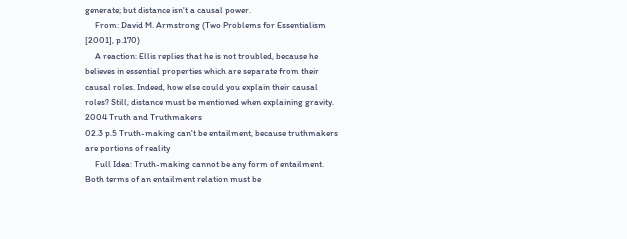generate; but distance isn't a causal power.
     From: David M. Armstrong (Two Problems for Essentialism [2001], p.170)
     A reaction: Ellis replies that he is not troubled, because he believes in essential properties which are separate from their causal roles. Indeed, how else could you explain their causal roles? Still, distance must be mentioned when explaining gravity.
2004 Truth and Truthmakers
02.3 p.5 Truth-making can't be entailment, because truthmakers are portions of reality
     Full Idea: Truth-making cannot be any form of entailment. Both terms of an entailment relation must be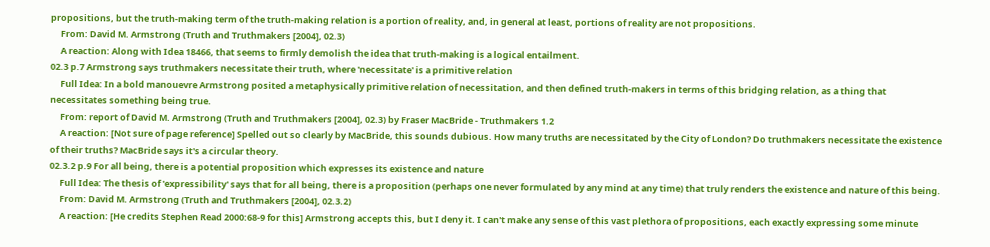propositions, but the truth-making term of the truth-making relation is a portion of reality, and, in general at least, portions of reality are not propositions.
     From: David M. Armstrong (Truth and Truthmakers [2004], 02.3)
     A reaction: Along with Idea 18466, that seems to firmly demolish the idea that truth-making is a logical entailment.
02.3 p.7 Armstrong says truthmakers necessitate their truth, where 'necessitate' is a primitive relation
     Full Idea: In a bold manouevre Armstrong posited a metaphysically primitive relation of necessitation, and then defined truth-makers in terms of this bridging relation, as a thing that necessitates something being true.
     From: report of David M. Armstrong (Truth and Truthmakers [2004], 02.3) by Fraser MacBride - Truthmakers 1.2
     A reaction: [Not sure of page reference] Spelled out so clearly by MacBride, this sounds dubious. How many truths are necessitated by the City of London? Do truthmakers necessitate the existence of their truths? MacBride says it's a circular theory.
02.3.2 p.9 For all being, there is a potential proposition which expresses its existence and nature
     Full Idea: The thesis of 'expressibility' says that for all being, there is a proposition (perhaps one never formulated by any mind at any time) that truly renders the existence and nature of this being.
     From: David M. Armstrong (Truth and Truthmakers [2004], 02.3.2)
     A reaction: [He credits Stephen Read 2000:68-9 for this] Armstrong accepts this, but I deny it. I can't make any sense of this vast plethora of propositions, each exactly expressing some minute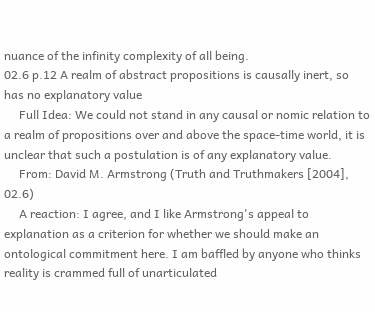nuance of the infinity complexity of all being.
02.6 p.12 A realm of abstract propositions is causally inert, so has no explanatory value
     Full Idea: We could not stand in any causal or nomic relation to a realm of propositions over and above the space-time world, it is unclear that such a postulation is of any explanatory value.
     From: David M. Armstrong (Truth and Truthmakers [2004], 02.6)
     A reaction: I agree, and I like Armstrong's appeal to explanation as a criterion for whether we should make an ontological commitment here. I am baffled by anyone who thinks reality is crammed full of unarticulated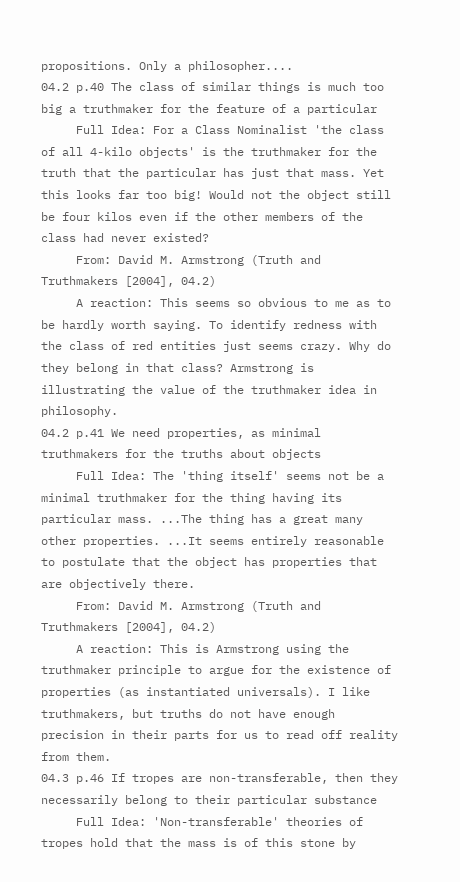propositions. Only a philosopher....
04.2 p.40 The class of similar things is much too big a truthmaker for the feature of a particular
     Full Idea: For a Class Nominalist 'the class of all 4-kilo objects' is the truthmaker for the truth that the particular has just that mass. Yet this looks far too big! Would not the object still be four kilos even if the other members of the class had never existed?
     From: David M. Armstrong (Truth and Truthmakers [2004], 04.2)
     A reaction: This seems so obvious to me as to be hardly worth saying. To identify redness with the class of red entities just seems crazy. Why do they belong in that class? Armstrong is illustrating the value of the truthmaker idea in philosophy.
04.2 p.41 We need properties, as minimal truthmakers for the truths about objects
     Full Idea: The 'thing itself' seems not be a minimal truthmaker for the thing having its particular mass. ...The thing has a great many other properties. ...It seems entirely reasonable to postulate that the object has properties that are objectively there.
     From: David M. Armstrong (Truth and Truthmakers [2004], 04.2)
     A reaction: This is Armstrong using the truthmaker principle to argue for the existence of properties (as instantiated universals). I like truthmakers, but truths do not have enough precision in their parts for us to read off reality from them.
04.3 p.46 If tropes are non-transferable, then they necessarily belong to their particular substance
     Full Idea: 'Non-transferable' theories of tropes hold that the mass is of this stone by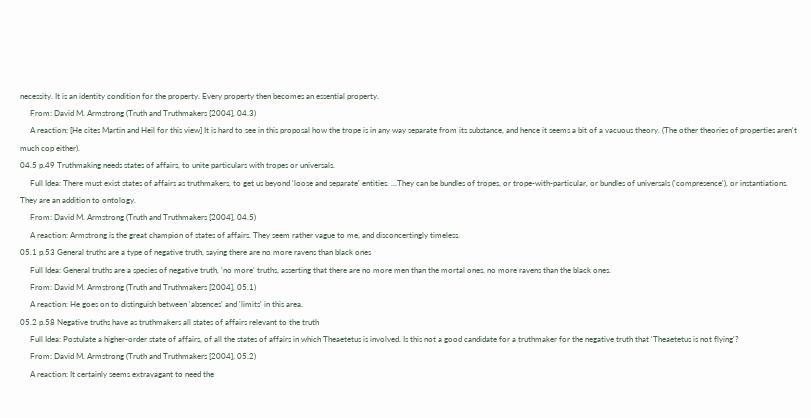necessity. It is an identity condition for the property. Every property then becomes an essential property.
     From: David M. Armstrong (Truth and Truthmakers [2004], 04.3)
     A reaction: [He cites Martin and Heil for this view] It is hard to see in this proposal how the trope is in any way separate from its substance, and hence it seems a bit of a vacuous theory. (The other theories of properties aren't much cop either).
04.5 p.49 Truthmaking needs states of affairs, to unite particulars with tropes or universals.
     Full Idea: There must exist states of affairs as truthmakers, to get us beyond 'loose and separate' entities. ...They can be bundles of tropes, or trope-with-particular, or bundles of universals ('compresence'), or instantiations. They are an addition to ontology.
     From: David M. Armstrong (Truth and Truthmakers [2004], 04.5)
     A reaction: Armstrong is the great champion of states of affairs. They seem rather vague to me, and disconcertingly timeless.
05.1 p.53 General truths are a type of negative truth, saying there are no more ravens than black ones
     Full Idea: General truths are a species of negative truth, 'no more' truths, asserting that there are no more men than the mortal ones, no more ravens than the black ones.
     From: David M. Armstrong (Truth and Truthmakers [2004], 05.1)
     A reaction: He goes on to distinguish between 'absences' and 'limits' in this area.
05.2 p.58 Negative truths have as truthmakers all states of affairs relevant to the truth
     Full Idea: Postulate a higher-order state of affairs, of all the states of affairs in which Theaetetus is involved. Is this not a good candidate for a truthmaker for the negative truth that 'Theaetetus is not flying'?
     From: David M. Armstrong (Truth and Truthmakers [2004], 05.2)
     A reaction: It certainly seems extravagant to need the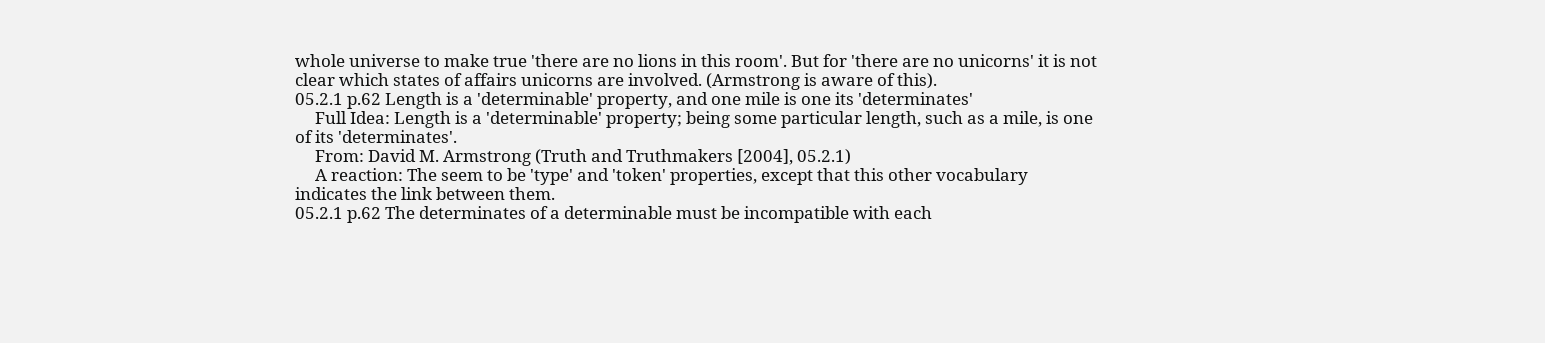whole universe to make true 'there are no lions in this room'. But for 'there are no unicorns' it is not clear which states of affairs unicorns are involved. (Armstrong is aware of this).
05.2.1 p.62 Length is a 'determinable' property, and one mile is one its 'determinates'
     Full Idea: Length is a 'determinable' property; being some particular length, such as a mile, is one of its 'determinates'.
     From: David M. Armstrong (Truth and Truthmakers [2004], 05.2.1)
     A reaction: The seem to be 'type' and 'token' properties, except that this other vocabulary indicates the link between them.
05.2.1 p.62 The determinates of a determinable must be incompatible with each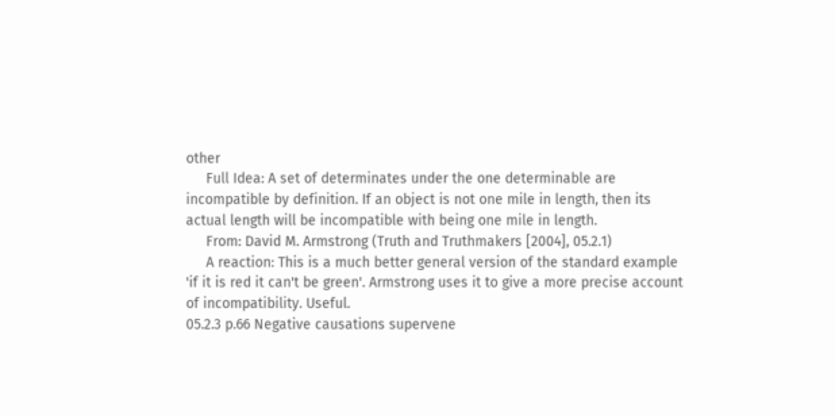other
     Full Idea: A set of determinates under the one determinable are incompatible by definition. If an object is not one mile in length, then its actual length will be incompatible with being one mile in length.
     From: David M. Armstrong (Truth and Truthmakers [2004], 05.2.1)
     A reaction: This is a much better general version of the standard example 'if it is red it can't be green'. Armstrong uses it to give a more precise account of incompatibility. Useful.
05.2.3 p.66 Negative causations supervene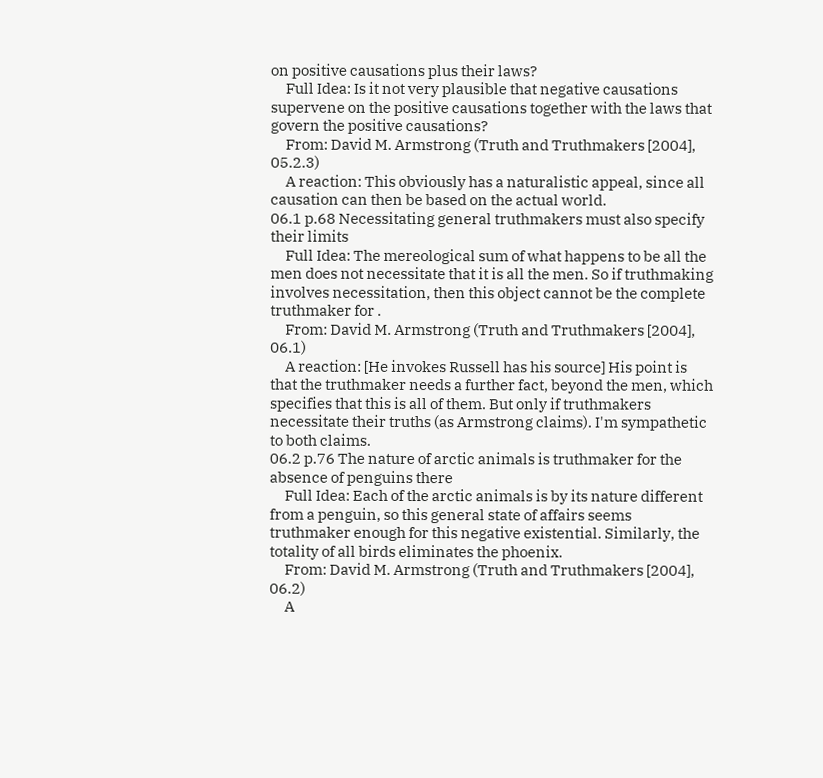on positive causations plus their laws?
     Full Idea: Is it not very plausible that negative causations supervene on the positive causations together with the laws that govern the positive causations?
     From: David M. Armstrong (Truth and Truthmakers [2004], 05.2.3)
     A reaction: This obviously has a naturalistic appeal, since all causation can then be based on the actual world.
06.1 p.68 Necessitating general truthmakers must also specify their limits
     Full Idea: The mereological sum of what happens to be all the men does not necessitate that it is all the men. So if truthmaking involves necessitation, then this object cannot be the complete truthmaker for .
     From: David M. Armstrong (Truth and Truthmakers [2004], 06.1)
     A reaction: [He invokes Russell has his source] His point is that the truthmaker needs a further fact, beyond the men, which specifies that this is all of them. But only if truthmakers necessitate their truths (as Armstrong claims). I'm sympathetic to both claims.
06.2 p.76 The nature of arctic animals is truthmaker for the absence of penguins there
     Full Idea: Each of the arctic animals is by its nature different from a penguin, so this general state of affairs seems truthmaker enough for this negative existential. Similarly, the totality of all birds eliminates the phoenix.
     From: David M. Armstrong (Truth and Truthmakers [2004], 06.2)
     A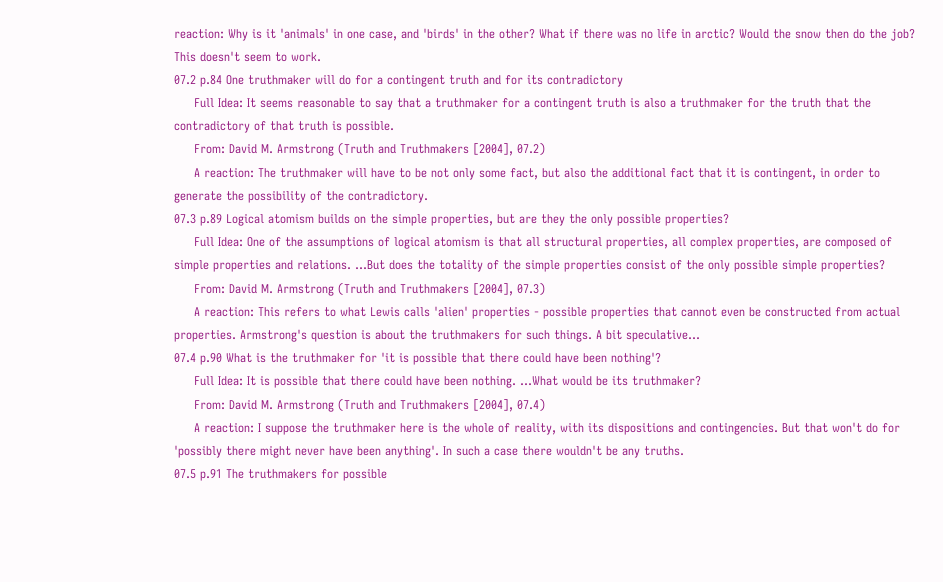reaction: Why is it 'animals' in one case, and 'birds' in the other? What if there was no life in arctic? Would the snow then do the job? This doesn't seem to work.
07.2 p.84 One truthmaker will do for a contingent truth and for its contradictory
     Full Idea: It seems reasonable to say that a truthmaker for a contingent truth is also a truthmaker for the truth that the contradictory of that truth is possible.
     From: David M. Armstrong (Truth and Truthmakers [2004], 07.2)
     A reaction: The truthmaker will have to be not only some fact, but also the additional fact that it is contingent, in order to generate the possibility of the contradictory.
07.3 p.89 Logical atomism builds on the simple properties, but are they the only possible properties?
     Full Idea: One of the assumptions of logical atomism is that all structural properties, all complex properties, are composed of simple properties and relations. ...But does the totality of the simple properties consist of the only possible simple properties?
     From: David M. Armstrong (Truth and Truthmakers [2004], 07.3)
     A reaction: This refers to what Lewis calls 'alien' properties - possible properties that cannot even be constructed from actual properties. Armstrong's question is about the truthmakers for such things. A bit speculative...
07.4 p.90 What is the truthmaker for 'it is possible that there could have been nothing'?
     Full Idea: It is possible that there could have been nothing. ...What would be its truthmaker?
     From: David M. Armstrong (Truth and Truthmakers [2004], 07.4)
     A reaction: I suppose the truthmaker here is the whole of reality, with its dispositions and contingencies. But that won't do for 'possibly there might never have been anything'. In such a case there wouldn't be any truths.
07.5 p.91 The truthmakers for possible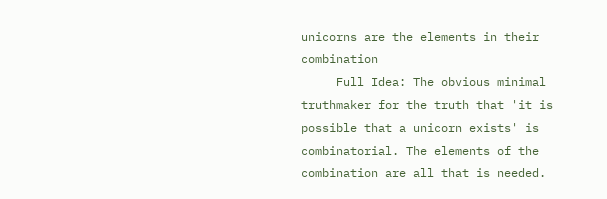unicorns are the elements in their combination
     Full Idea: The obvious minimal truthmaker for the truth that 'it is possible that a unicorn exists' is combinatorial. The elements of the combination are all that is needed.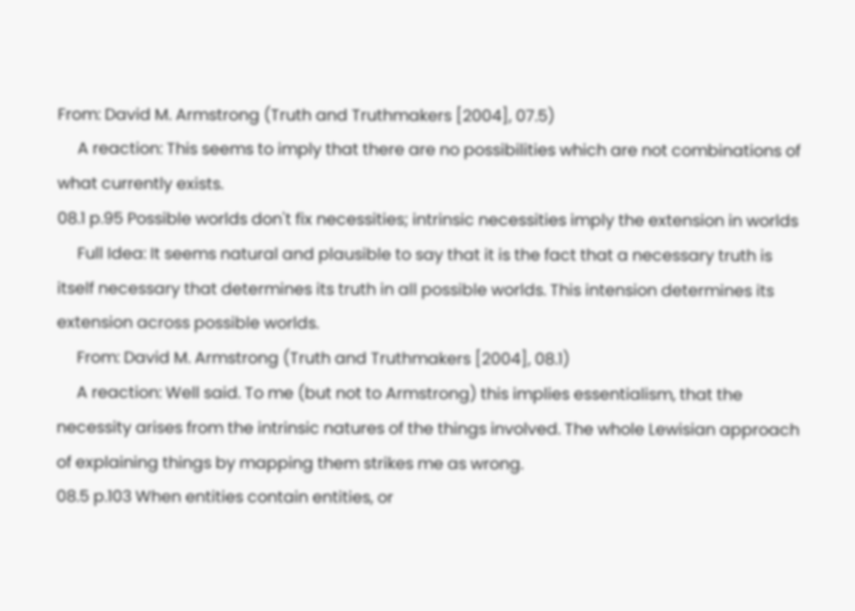From: David M. Armstrong (Truth and Truthmakers [2004], 07.5)
     A reaction: This seems to imply that there are no possibilities which are not combinations of what currently exists.
08.1 p.95 Possible worlds don't fix necessities; intrinsic necessities imply the extension in worlds
     Full Idea: It seems natural and plausible to say that it is the fact that a necessary truth is itself necessary that determines its truth in all possible worlds. This intension determines its extension across possible worlds.
     From: David M. Armstrong (Truth and Truthmakers [2004], 08.1)
     A reaction: Well said. To me (but not to Armstrong) this implies essentialism, that the necessity arises from the intrinsic natures of the things involved. The whole Lewisian approach of explaining things by mapping them strikes me as wrong.
08.5 p.103 When entities contain entities, or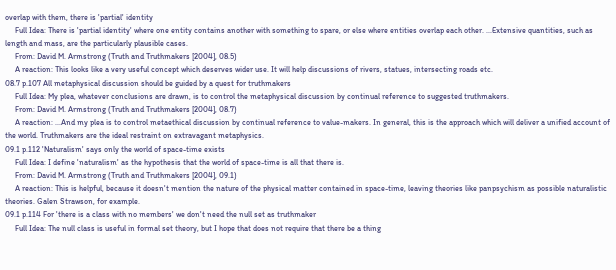overlap with them, there is 'partial' identity
     Full Idea: There is 'partial identity' where one entity contains another with something to spare, or else where entities overlap each other. ...Extensive quantities, such as length and mass, are the particularly plausible cases.
     From: David M. Armstrong (Truth and Truthmakers [2004], 08.5)
     A reaction: This looks like a very useful concept which deserves wider use. It will help discussions of rivers, statues, intersecting roads etc.
08.7 p.107 All metaphysical discussion should be guided by a quest for truthmakers
     Full Idea: My plea, whatever conclusions are drawn, is to control the metaphysical discussion by continual reference to suggested truthmakers.
     From: David M. Armstrong (Truth and Truthmakers [2004], 08.7)
     A reaction: ...And my plea is to control metaethical discussion by continual reference to value-makers. In general, this is the approach which will deliver a unified account of the world. Truthmakers are the ideal restraint on extravagant metaphysics.
09.1 p.112 'Naturalism' says only the world of space-time exists
     Full Idea: I define 'naturalism' as the hypothesis that the world of space-time is all that there is.
     From: David M. Armstrong (Truth and Truthmakers [2004], 09.1)
     A reaction: This is helpful, because it doesn't mention the nature of the physical matter contained in space-time, leaving theories like panpsychism as possible naturalistic theories. Galen Strawson, for example.
09.1 p.114 For 'there is a class with no members' we don't need the null set as truthmaker
     Full Idea: The null class is useful in formal set theory, but I hope that does not require that there be a thing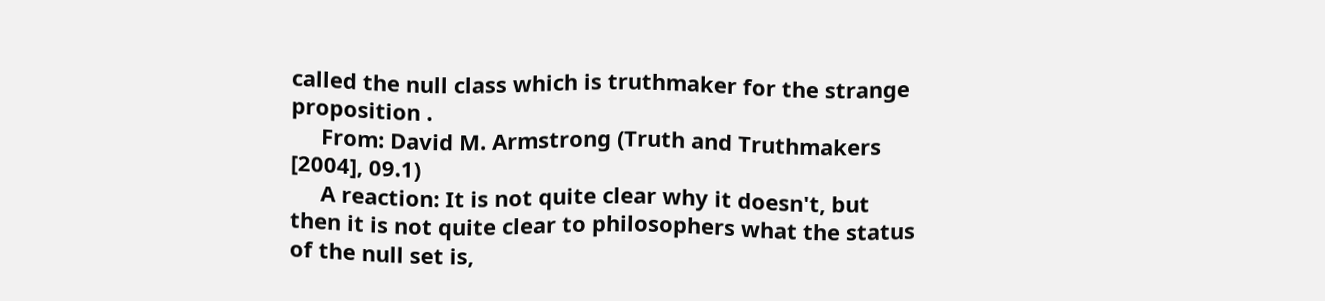called the null class which is truthmaker for the strange proposition .
     From: David M. Armstrong (Truth and Truthmakers [2004], 09.1)
     A reaction: It is not quite clear why it doesn't, but then it is not quite clear to philosophers what the status of the null set is,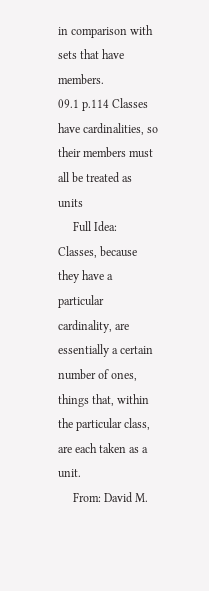in comparison with sets that have members.
09.1 p.114 Classes have cardinalities, so their members must all be treated as units
     Full Idea: Classes, because they have a particular cardinality, are essentially a certain number of ones, things that, within the particular class, are each taken as a unit.
     From: David M.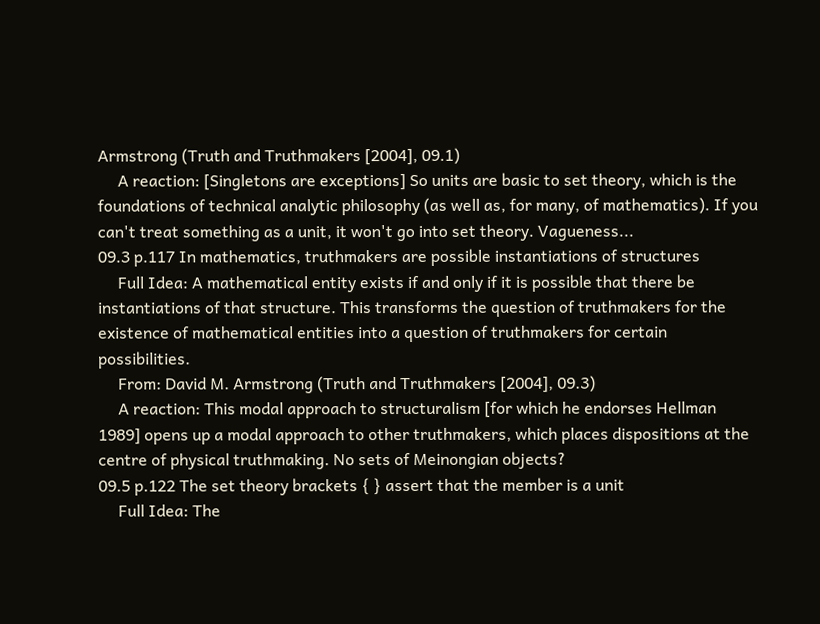Armstrong (Truth and Truthmakers [2004], 09.1)
     A reaction: [Singletons are exceptions] So units are basic to set theory, which is the foundations of technical analytic philosophy (as well as, for many, of mathematics). If you can't treat something as a unit, it won't go into set theory. Vagueness...
09.3 p.117 In mathematics, truthmakers are possible instantiations of structures
     Full Idea: A mathematical entity exists if and only if it is possible that there be instantiations of that structure. This transforms the question of truthmakers for the existence of mathematical entities into a question of truthmakers for certain possibilities.
     From: David M. Armstrong (Truth and Truthmakers [2004], 09.3)
     A reaction: This modal approach to structuralism [for which he endorses Hellman 1989] opens up a modal approach to other truthmakers, which places dispositions at the centre of physical truthmaking. No sets of Meinongian objects?
09.5 p.122 The set theory brackets { } assert that the member is a unit
     Full Idea: The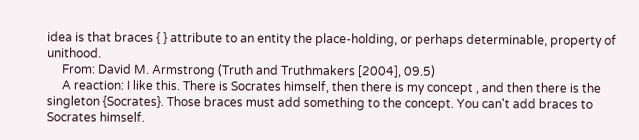idea is that braces { } attribute to an entity the place-holding, or perhaps determinable, property of unithood.
     From: David M. Armstrong (Truth and Truthmakers [2004], 09.5)
     A reaction: I like this. There is Socrates himself, then there is my concept , and then there is the singleton {Socrates}. Those braces must add something to the concept. You can't add braces to Socrates himself.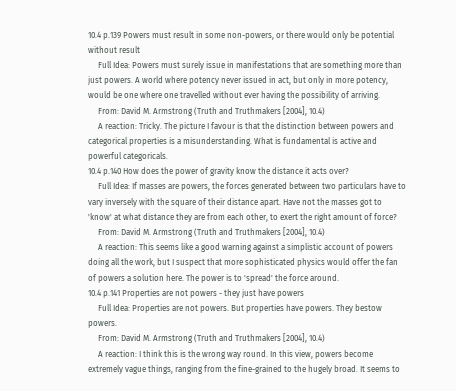10.4 p.139 Powers must result in some non-powers, or there would only be potential without result
     Full Idea: Powers must surely issue in manifestations that are something more than just powers. A world where potency never issued in act, but only in more potency, would be one where one travelled without ever having the possibility of arriving.
     From: David M. Armstrong (Truth and Truthmakers [2004], 10.4)
     A reaction: Tricky. The picture I favour is that the distinction between powers and categorical properties is a misunderstanding. What is fundamental is active and powerful categoricals.
10.4 p.140 How does the power of gravity know the distance it acts over?
     Full Idea: If masses are powers, the forces generated between two particulars have to vary inversely with the square of their distance apart. Have not the masses got to 'know' at what distance they are from each other, to exert the right amount of force?
     From: David M. Armstrong (Truth and Truthmakers [2004], 10.4)
     A reaction: This seems like a good warning against a simplistic account of powers doing all the work, but I suspect that more sophisticated physics would offer the fan of powers a solution here. The power is to 'spread' the force around.
10.4 p.141 Properties are not powers - they just have powers
     Full Idea: Properties are not powers. But properties have powers. They bestow powers.
     From: David M. Armstrong (Truth and Truthmakers [2004], 10.4)
     A reaction: I think this is the wrong way round. In this view, powers become extremely vague things, ranging from the fine-grained to the hugely broad. It seems to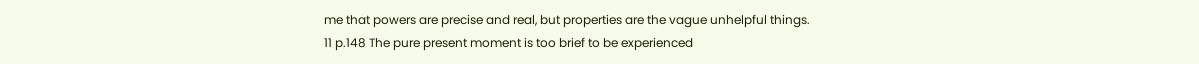me that powers are precise and real, but properties are the vague unhelpful things.
11 p.148 The pure present moment is too brief to be experienced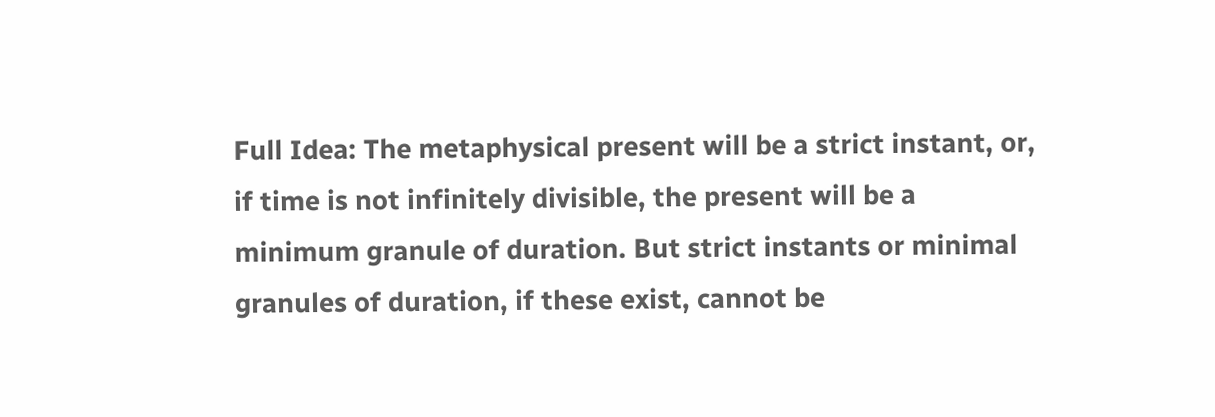Full Idea: The metaphysical present will be a strict instant, or, if time is not infinitely divisible, the present will be a minimum granule of duration. But strict instants or minimal granules of duration, if these exist, cannot be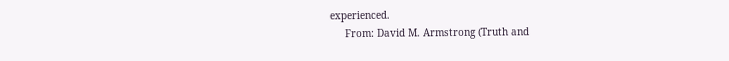experienced.
     From: David M. Armstrong (Truth and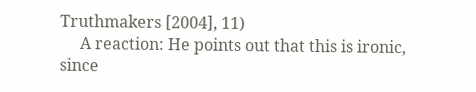Truthmakers [2004], 11)
     A reaction: He points out that this is ironic, since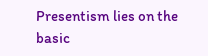Presentism lies on the basic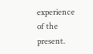experience of the present.